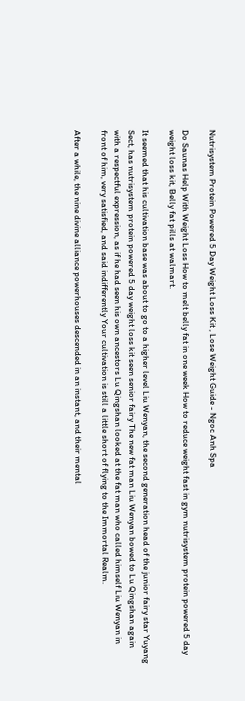Nutrisystem Protein Powered 5 Day Weight Loss Kit , Lose Weight Guide - Ngoc Anh Spa

Do Saunas Help With Weight Loss How to melt belly fat in one week How to reduce weight fast in gym nutrisystem protein powered 5 day weight loss kit, Belly fat pills at walmart.

It seemed that his cultivation base was about to go to a higher level Liu Wenyan, the second generation head of the junior fairy star Yuyang Sect, has nutrisystem protein powered 5 day weight loss kit seen senior fairy The new fat man Liu Wenyan bowed to Lu Qingshan again with a respectful expression, as if he had seen his own ancestors Lu Qingshan looked at the fat man who called himself Liu Wenyan in front of him, very satisfied, and said indifferently Your cultivation is still a little short of flying to the Immortal Realm.

After a while, the nine divine alliance powerhouses descended in an instant, and their mental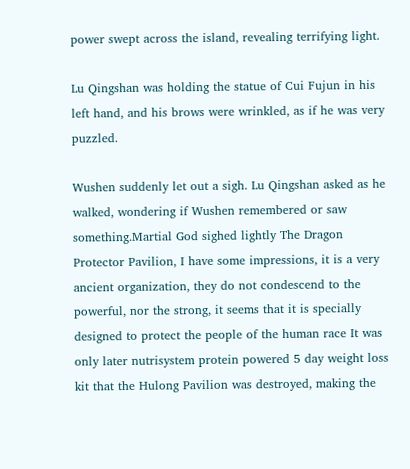power swept across the island, revealing terrifying light.

Lu Qingshan was holding the statue of Cui Fujun in his left hand, and his brows were wrinkled, as if he was very puzzled.

Wushen suddenly let out a sigh. Lu Qingshan asked as he walked, wondering if Wushen remembered or saw something.Martial God sighed lightly The Dragon Protector Pavilion, I have some impressions, it is a very ancient organization, they do not condescend to the powerful, nor the strong, it seems that it is specially designed to protect the people of the human race It was only later nutrisystem protein powered 5 day weight loss kit that the Hulong Pavilion was destroyed, making the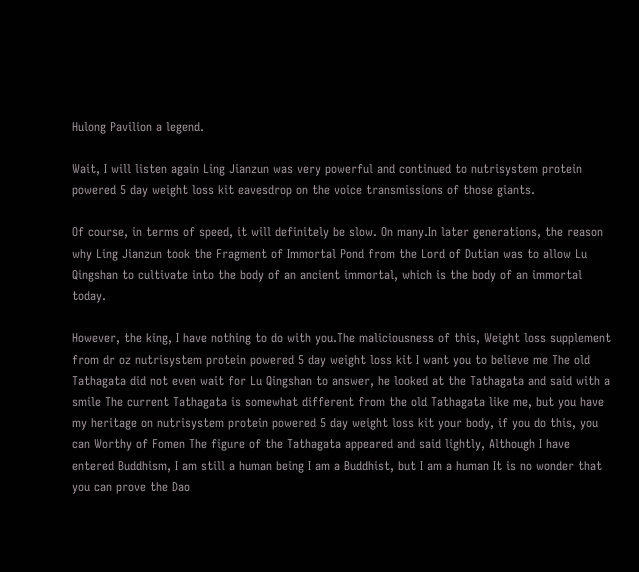Hulong Pavilion a legend.

Wait, I will listen again Ling Jianzun was very powerful and continued to nutrisystem protein powered 5 day weight loss kit eavesdrop on the voice transmissions of those giants.

Of course, in terms of speed, it will definitely be slow. On many.In later generations, the reason why Ling Jianzun took the Fragment of Immortal Pond from the Lord of Dutian was to allow Lu Qingshan to cultivate into the body of an ancient immortal, which is the body of an immortal today.

However, the king, I have nothing to do with you.The maliciousness of this, Weight loss supplement from dr oz nutrisystem protein powered 5 day weight loss kit I want you to believe me The old Tathagata did not even wait for Lu Qingshan to answer, he looked at the Tathagata and said with a smile The current Tathagata is somewhat different from the old Tathagata like me, but you have my heritage on nutrisystem protein powered 5 day weight loss kit your body, if you do this, you can Worthy of Fomen The figure of the Tathagata appeared and said lightly, Although I have entered Buddhism, I am still a human being I am a Buddhist, but I am a human It is no wonder that you can prove the Dao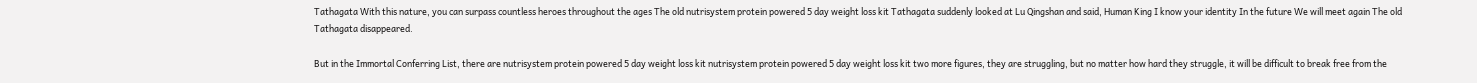Tathagata With this nature, you can surpass countless heroes throughout the ages The old nutrisystem protein powered 5 day weight loss kit Tathagata suddenly looked at Lu Qingshan and said, Human King I know your identity In the future We will meet again The old Tathagata disappeared.

But in the Immortal Conferring List, there are nutrisystem protein powered 5 day weight loss kit nutrisystem protein powered 5 day weight loss kit two more figures, they are struggling, but no matter how hard they struggle, it will be difficult to break free from the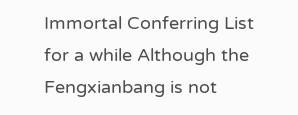Immortal Conferring List for a while Although the Fengxianbang is not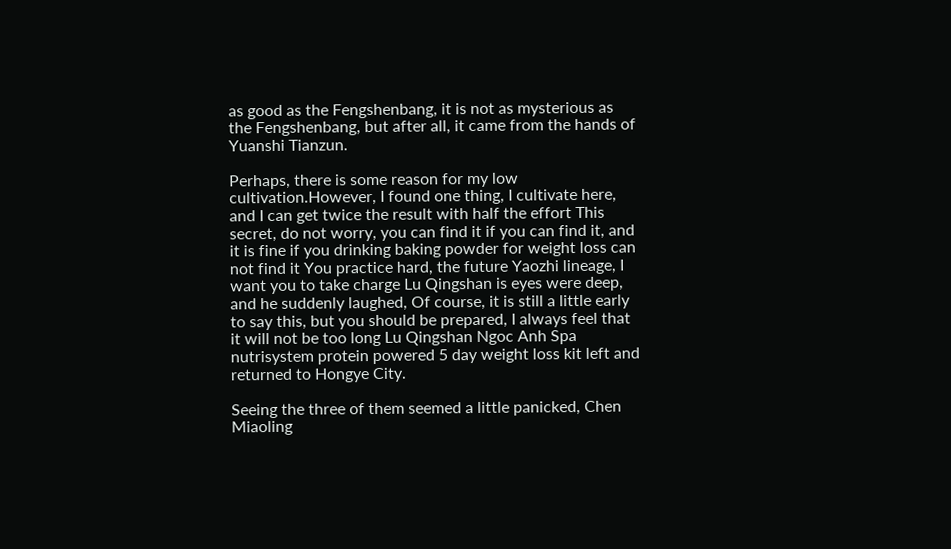as good as the Fengshenbang, it is not as mysterious as the Fengshenbang, but after all, it came from the hands of Yuanshi Tianzun.

Perhaps, there is some reason for my low cultivation.However, I found one thing, I cultivate here, and I can get twice the result with half the effort This secret, do not worry, you can find it if you can find it, and it is fine if you drinking baking powder for weight loss can not find it You practice hard, the future Yaozhi lineage, I want you to take charge Lu Qingshan is eyes were deep, and he suddenly laughed, Of course, it is still a little early to say this, but you should be prepared, I always feel that it will not be too long Lu Qingshan Ngoc Anh Spa nutrisystem protein powered 5 day weight loss kit left and returned to Hongye City.

Seeing the three of them seemed a little panicked, Chen Miaoling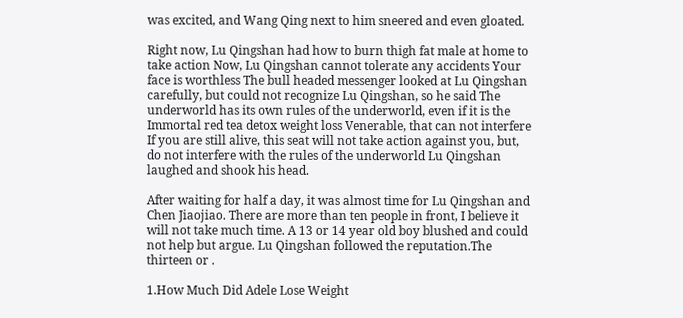was excited, and Wang Qing next to him sneered and even gloated.

Right now, Lu Qingshan had how to burn thigh fat male at home to take action Now, Lu Qingshan cannot tolerate any accidents Your face is worthless The bull headed messenger looked at Lu Qingshan carefully, but could not recognize Lu Qingshan, so he said The underworld has its own rules of the underworld, even if it is the Immortal red tea detox weight loss Venerable, that can not interfere If you are still alive, this seat will not take action against you, but, do not interfere with the rules of the underworld Lu Qingshan laughed and shook his head.

After waiting for half a day, it was almost time for Lu Qingshan and Chen Jiaojiao. There are more than ten people in front, I believe it will not take much time. A 13 or 14 year old boy blushed and could not help but argue. Lu Qingshan followed the reputation.The thirteen or .

1.How Much Did Adele Lose Weight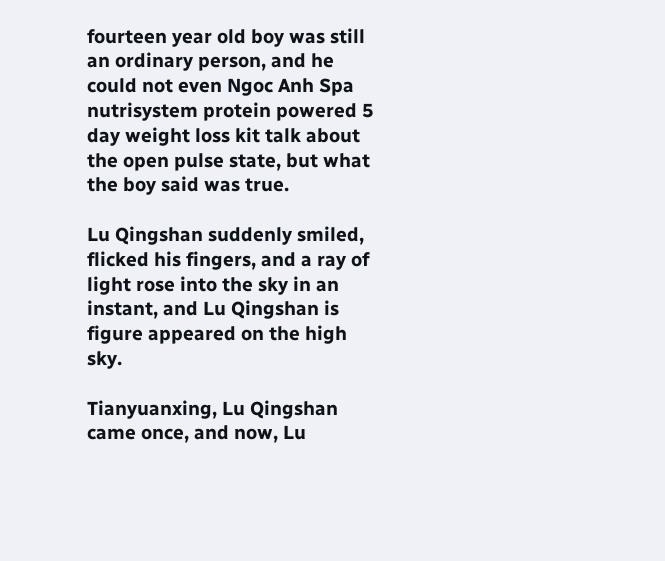fourteen year old boy was still an ordinary person, and he could not even Ngoc Anh Spa nutrisystem protein powered 5 day weight loss kit talk about the open pulse state, but what the boy said was true.

Lu Qingshan suddenly smiled, flicked his fingers, and a ray of light rose into the sky in an instant, and Lu Qingshan is figure appeared on the high sky.

Tianyuanxing, Lu Qingshan came once, and now, Lu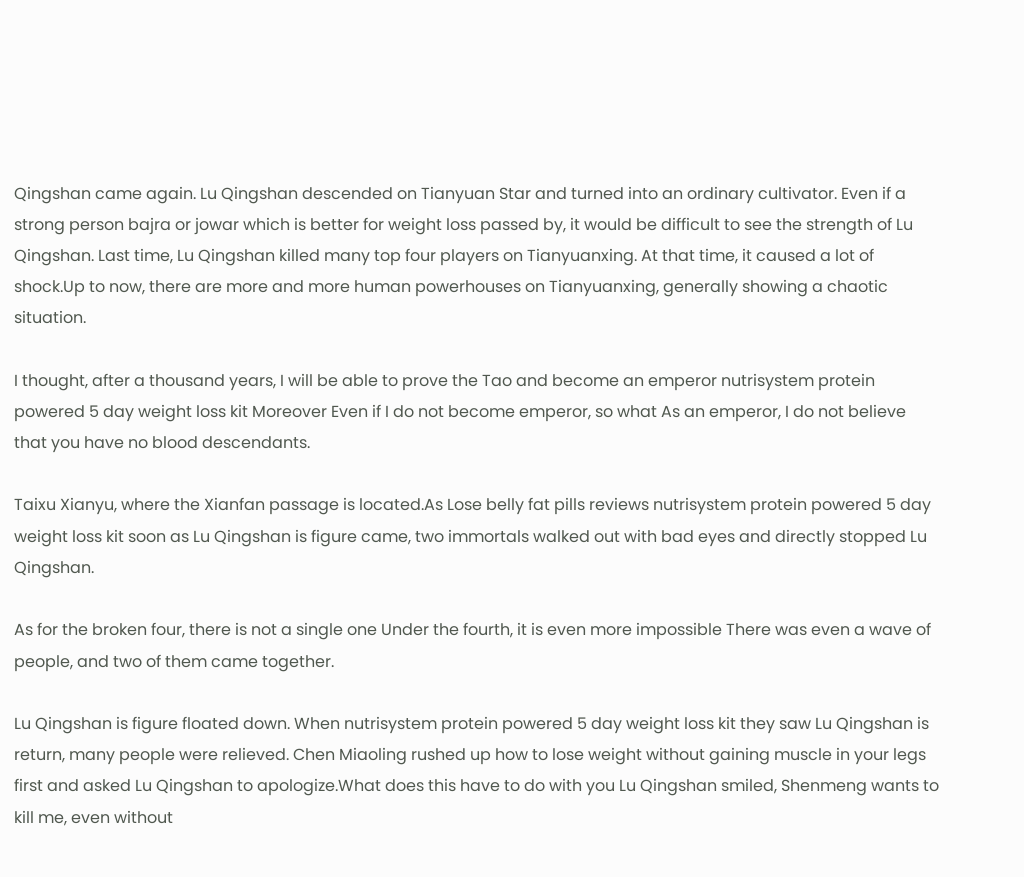Qingshan came again. Lu Qingshan descended on Tianyuan Star and turned into an ordinary cultivator. Even if a strong person bajra or jowar which is better for weight loss passed by, it would be difficult to see the strength of Lu Qingshan. Last time, Lu Qingshan killed many top four players on Tianyuanxing. At that time, it caused a lot of shock.Up to now, there are more and more human powerhouses on Tianyuanxing, generally showing a chaotic situation.

I thought, after a thousand years, I will be able to prove the Tao and become an emperor nutrisystem protein powered 5 day weight loss kit Moreover Even if I do not become emperor, so what As an emperor, I do not believe that you have no blood descendants.

Taixu Xianyu, where the Xianfan passage is located.As Lose belly fat pills reviews nutrisystem protein powered 5 day weight loss kit soon as Lu Qingshan is figure came, two immortals walked out with bad eyes and directly stopped Lu Qingshan.

As for the broken four, there is not a single one Under the fourth, it is even more impossible There was even a wave of people, and two of them came together.

Lu Qingshan is figure floated down. When nutrisystem protein powered 5 day weight loss kit they saw Lu Qingshan is return, many people were relieved. Chen Miaoling rushed up how to lose weight without gaining muscle in your legs first and asked Lu Qingshan to apologize.What does this have to do with you Lu Qingshan smiled, Shenmeng wants to kill me, even without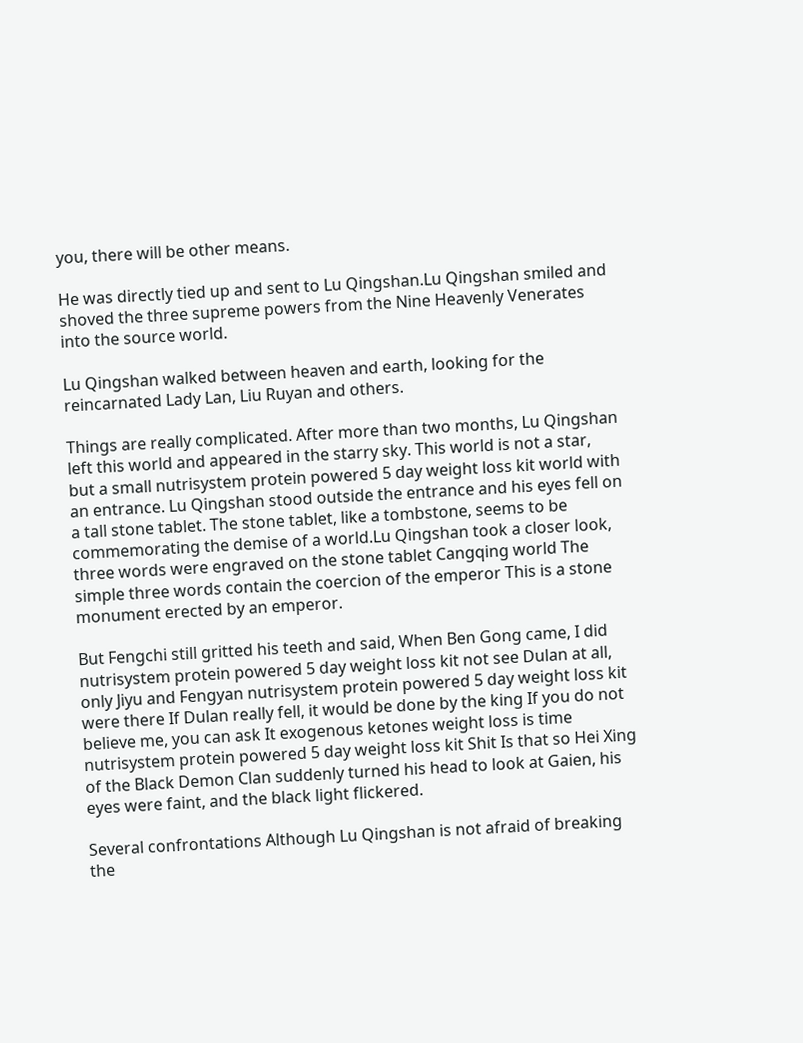you, there will be other means.

He was directly tied up and sent to Lu Qingshan.Lu Qingshan smiled and shoved the three supreme powers from the Nine Heavenly Venerates into the source world.

Lu Qingshan walked between heaven and earth, looking for the reincarnated Lady Lan, Liu Ruyan and others.

Things are really complicated. After more than two months, Lu Qingshan left this world and appeared in the starry sky. This world is not a star, but a small nutrisystem protein powered 5 day weight loss kit world with an entrance. Lu Qingshan stood outside the entrance and his eyes fell on a tall stone tablet. The stone tablet, like a tombstone, seems to be commemorating the demise of a world.Lu Qingshan took a closer look, three words were engraved on the stone tablet Cangqing world The simple three words contain the coercion of the emperor This is a stone monument erected by an emperor.

But Fengchi still gritted his teeth and said, When Ben Gong came, I did nutrisystem protein powered 5 day weight loss kit not see Dulan at all, only Jiyu and Fengyan nutrisystem protein powered 5 day weight loss kit were there If Dulan really fell, it would be done by the king If you do not believe me, you can ask It exogenous ketones weight loss is time nutrisystem protein powered 5 day weight loss kit Shit Is that so Hei Xing of the Black Demon Clan suddenly turned his head to look at Gaien, his eyes were faint, and the black light flickered.

Several confrontations Although Lu Qingshan is not afraid of breaking the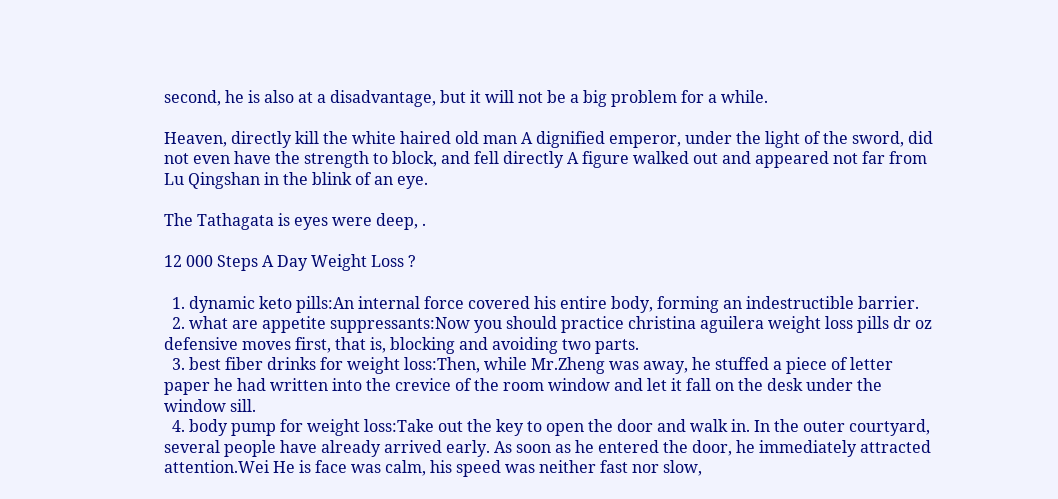second, he is also at a disadvantage, but it will not be a big problem for a while.

Heaven, directly kill the white haired old man A dignified emperor, under the light of the sword, did not even have the strength to block, and fell directly A figure walked out and appeared not far from Lu Qingshan in the blink of an eye.

The Tathagata is eyes were deep, .

12 000 Steps A Day Weight Loss ?

  1. dynamic keto pills:An internal force covered his entire body, forming an indestructible barrier.
  2. what are appetite suppressants:Now you should practice christina aguilera weight loss pills dr oz defensive moves first, that is, blocking and avoiding two parts.
  3. best fiber drinks for weight loss:Then, while Mr.Zheng was away, he stuffed a piece of letter paper he had written into the crevice of the room window and let it fall on the desk under the window sill.
  4. body pump for weight loss:Take out the key to open the door and walk in. In the outer courtyard, several people have already arrived early. As soon as he entered the door, he immediately attracted attention.Wei He is face was calm, his speed was neither fast nor slow,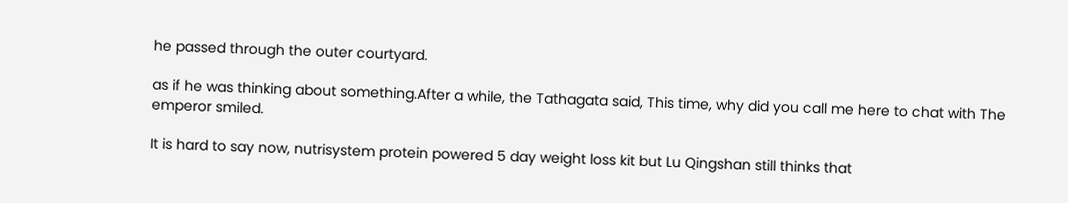he passed through the outer courtyard.

as if he was thinking about something.After a while, the Tathagata said, This time, why did you call me here to chat with The emperor smiled.

It is hard to say now, nutrisystem protein powered 5 day weight loss kit but Lu Qingshan still thinks that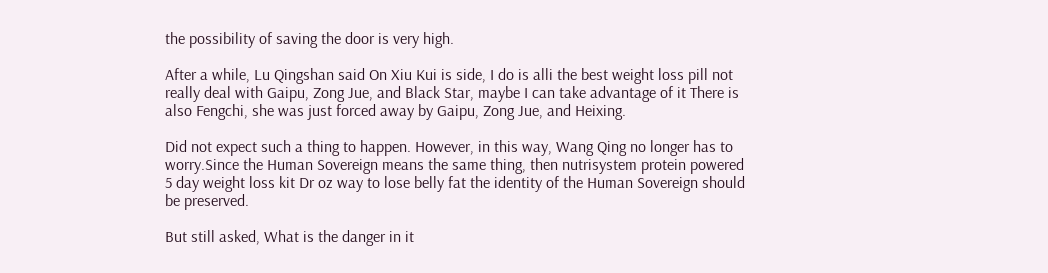the possibility of saving the door is very high.

After a while, Lu Qingshan said On Xiu Kui is side, I do is alli the best weight loss pill not really deal with Gaipu, Zong Jue, and Black Star, maybe I can take advantage of it There is also Fengchi, she was just forced away by Gaipu, Zong Jue, and Heixing.

Did not expect such a thing to happen. However, in this way, Wang Qing no longer has to worry.Since the Human Sovereign means the same thing, then nutrisystem protein powered 5 day weight loss kit Dr oz way to lose belly fat the identity of the Human Sovereign should be preserved.

But still asked, What is the danger in it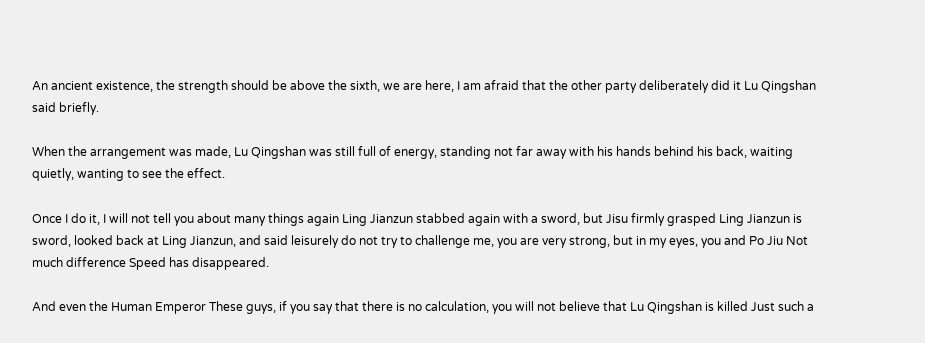An ancient existence, the strength should be above the sixth, we are here, I am afraid that the other party deliberately did it Lu Qingshan said briefly.

When the arrangement was made, Lu Qingshan was still full of energy, standing not far away with his hands behind his back, waiting quietly, wanting to see the effect.

Once I do it, I will not tell you about many things again Ling Jianzun stabbed again with a sword, but Jisu firmly grasped Ling Jianzun is sword, looked back at Ling Jianzun, and said leisurely do not try to challenge me, you are very strong, but in my eyes, you and Po Jiu Not much difference Speed has disappeared.

And even the Human Emperor These guys, if you say that there is no calculation, you will not believe that Lu Qingshan is killed Just such a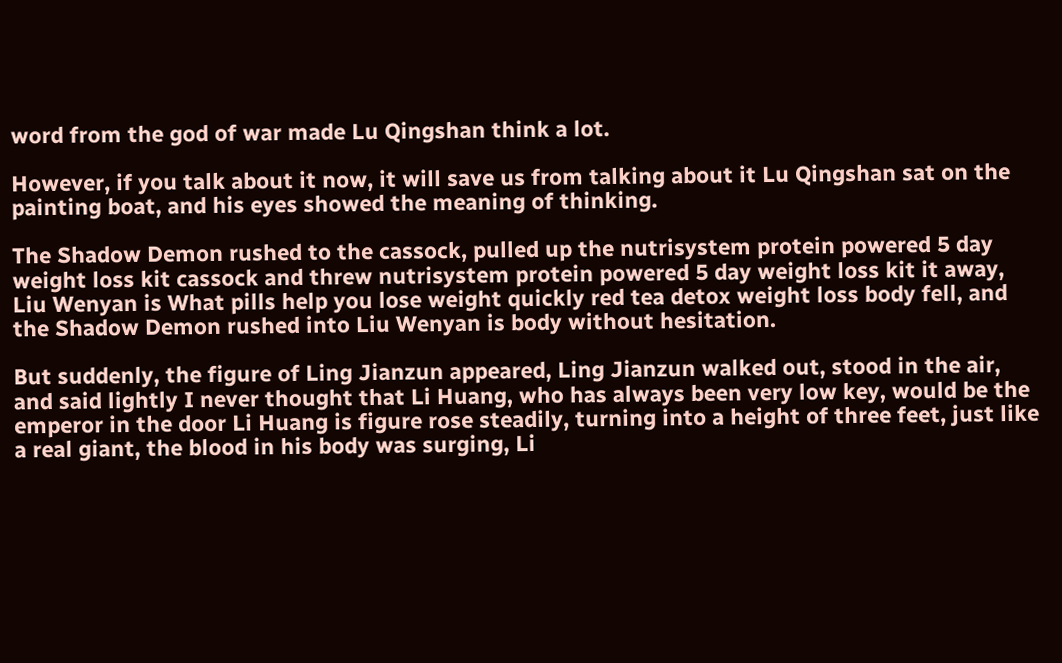word from the god of war made Lu Qingshan think a lot.

However, if you talk about it now, it will save us from talking about it Lu Qingshan sat on the painting boat, and his eyes showed the meaning of thinking.

The Shadow Demon rushed to the cassock, pulled up the nutrisystem protein powered 5 day weight loss kit cassock and threw nutrisystem protein powered 5 day weight loss kit it away, Liu Wenyan is What pills help you lose weight quickly red tea detox weight loss body fell, and the Shadow Demon rushed into Liu Wenyan is body without hesitation.

But suddenly, the figure of Ling Jianzun appeared, Ling Jianzun walked out, stood in the air, and said lightly I never thought that Li Huang, who has always been very low key, would be the emperor in the door Li Huang is figure rose steadily, turning into a height of three feet, just like a real giant, the blood in his body was surging, Li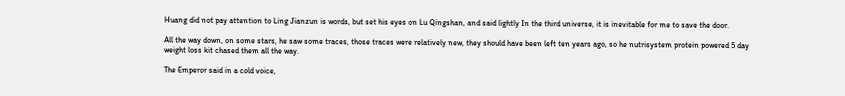Huang did not pay attention to Ling Jianzun is words, but set his eyes on Lu Qingshan, and said lightly In the third universe, it is inevitable for me to save the door.

All the way down, on some stars, he saw some traces, those traces were relatively new, they should have been left ten years ago, so he nutrisystem protein powered 5 day weight loss kit chased them all the way.

The Emperor said in a cold voice,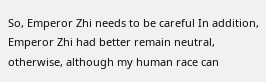So, Emperor Zhi needs to be careful In addition, Emperor Zhi had better remain neutral, otherwise, although my human race can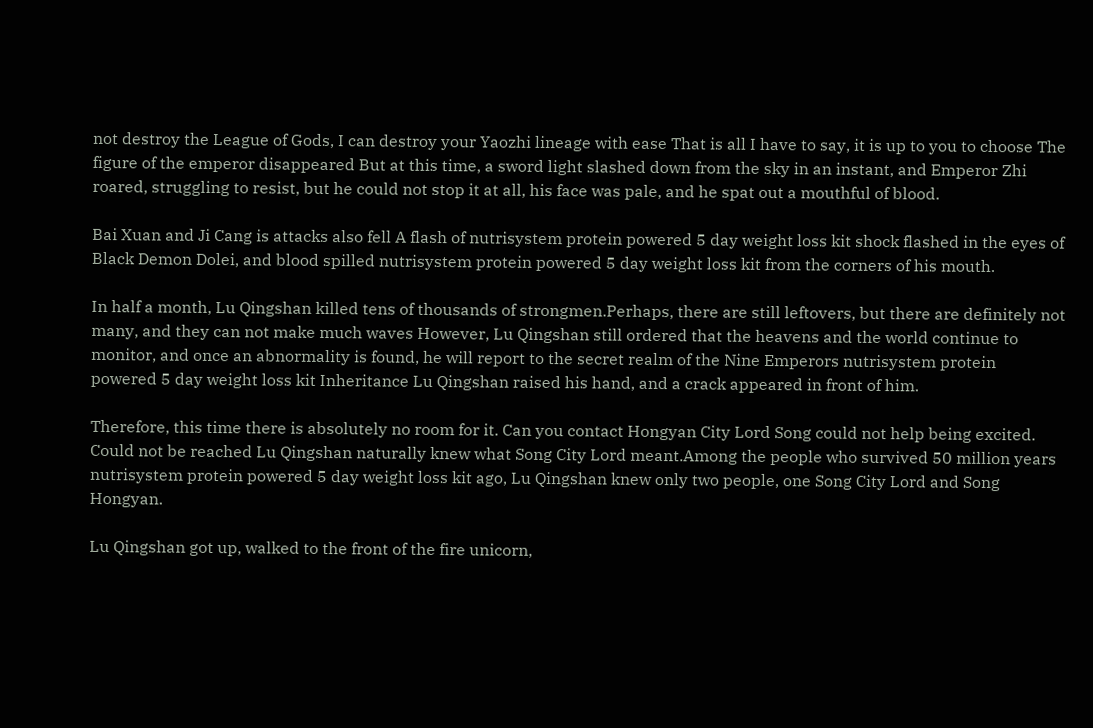not destroy the League of Gods, I can destroy your Yaozhi lineage with ease That is all I have to say, it is up to you to choose The figure of the emperor disappeared But at this time, a sword light slashed down from the sky in an instant, and Emperor Zhi roared, struggling to resist, but he could not stop it at all, his face was pale, and he spat out a mouthful of blood.

Bai Xuan and Ji Cang is attacks also fell A flash of nutrisystem protein powered 5 day weight loss kit shock flashed in the eyes of Black Demon Dolei, and blood spilled nutrisystem protein powered 5 day weight loss kit from the corners of his mouth.

In half a month, Lu Qingshan killed tens of thousands of strongmen.Perhaps, there are still leftovers, but there are definitely not many, and they can not make much waves However, Lu Qingshan still ordered that the heavens and the world continue to monitor, and once an abnormality is found, he will report to the secret realm of the Nine Emperors nutrisystem protein powered 5 day weight loss kit Inheritance Lu Qingshan raised his hand, and a crack appeared in front of him.

Therefore, this time there is absolutely no room for it. Can you contact Hongyan City Lord Song could not help being excited. Could not be reached Lu Qingshan naturally knew what Song City Lord meant.Among the people who survived 50 million years nutrisystem protein powered 5 day weight loss kit ago, Lu Qingshan knew only two people, one Song City Lord and Song Hongyan.

Lu Qingshan got up, walked to the front of the fire unicorn,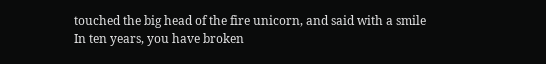touched the big head of the fire unicorn, and said with a smile In ten years, you have broken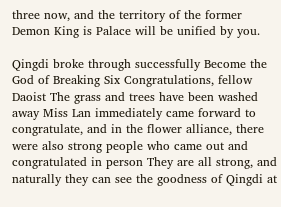three now, and the territory of the former Demon King is Palace will be unified by you.

Qingdi broke through successfully Become the God of Breaking Six Congratulations, fellow Daoist The grass and trees have been washed away Miss Lan immediately came forward to congratulate, and in the flower alliance, there were also strong people who came out and congratulated in person They are all strong, and naturally they can see the goodness of Qingdi at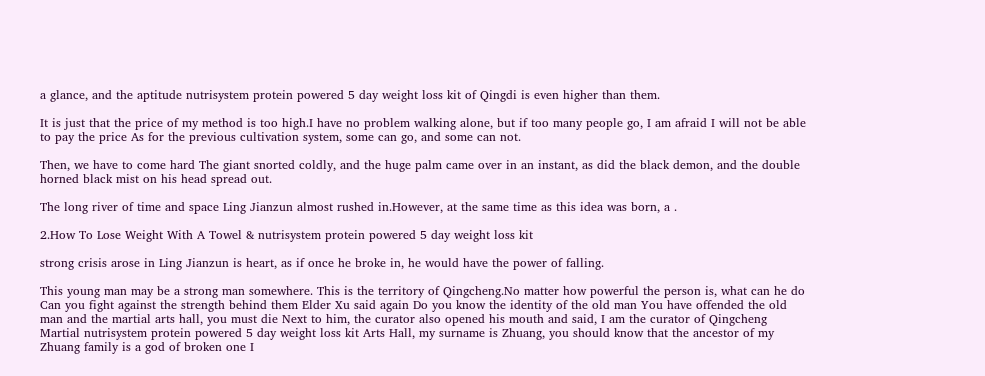a glance, and the aptitude nutrisystem protein powered 5 day weight loss kit of Qingdi is even higher than them.

It is just that the price of my method is too high.I have no problem walking alone, but if too many people go, I am afraid I will not be able to pay the price As for the previous cultivation system, some can go, and some can not.

Then, we have to come hard The giant snorted coldly, and the huge palm came over in an instant, as did the black demon, and the double horned black mist on his head spread out.

The long river of time and space Ling Jianzun almost rushed in.However, at the same time as this idea was born, a .

2.How To Lose Weight With A Towel & nutrisystem protein powered 5 day weight loss kit

strong crisis arose in Ling Jianzun is heart, as if once he broke in, he would have the power of falling.

This young man may be a strong man somewhere. This is the territory of Qingcheng.No matter how powerful the person is, what can he do Can you fight against the strength behind them Elder Xu said again Do you know the identity of the old man You have offended the old man and the martial arts hall, you must die Next to him, the curator also opened his mouth and said, I am the curator of Qingcheng Martial nutrisystem protein powered 5 day weight loss kit Arts Hall, my surname is Zhuang, you should know that the ancestor of my Zhuang family is a god of broken one I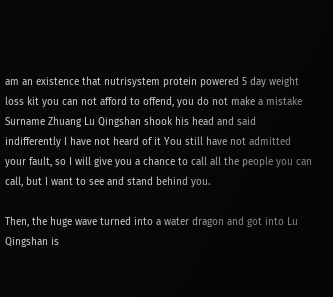am an existence that nutrisystem protein powered 5 day weight loss kit you can not afford to offend, you do not make a mistake Surname Zhuang Lu Qingshan shook his head and said indifferently I have not heard of it You still have not admitted your fault, so I will give you a chance to call all the people you can call, but I want to see and stand behind you.

Then, the huge wave turned into a water dragon and got into Lu Qingshan is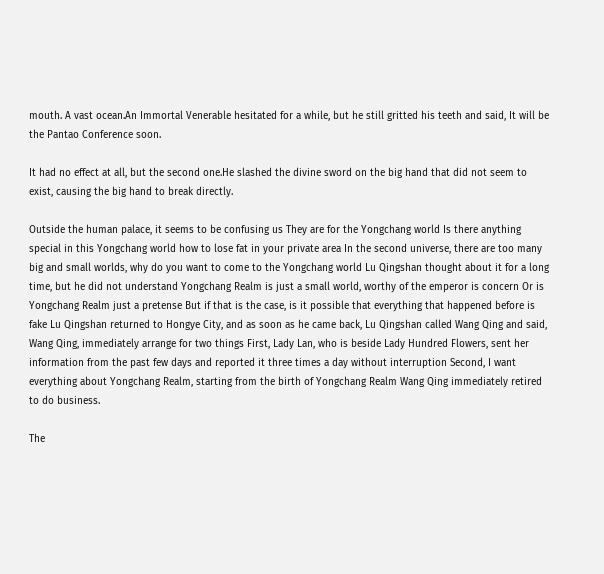mouth. A vast ocean.An Immortal Venerable hesitated for a while, but he still gritted his teeth and said, It will be the Pantao Conference soon.

It had no effect at all, but the second one.He slashed the divine sword on the big hand that did not seem to exist, causing the big hand to break directly.

Outside the human palace, it seems to be confusing us They are for the Yongchang world Is there anything special in this Yongchang world how to lose fat in your private area In the second universe, there are too many big and small worlds, why do you want to come to the Yongchang world Lu Qingshan thought about it for a long time, but he did not understand Yongchang Realm is just a small world, worthy of the emperor is concern Or is Yongchang Realm just a pretense But if that is the case, is it possible that everything that happened before is fake Lu Qingshan returned to Hongye City, and as soon as he came back, Lu Qingshan called Wang Qing and said, Wang Qing, immediately arrange for two things First, Lady Lan, who is beside Lady Hundred Flowers, sent her information from the past few days and reported it three times a day without interruption Second, I want everything about Yongchang Realm, starting from the birth of Yongchang Realm Wang Qing immediately retired to do business.

The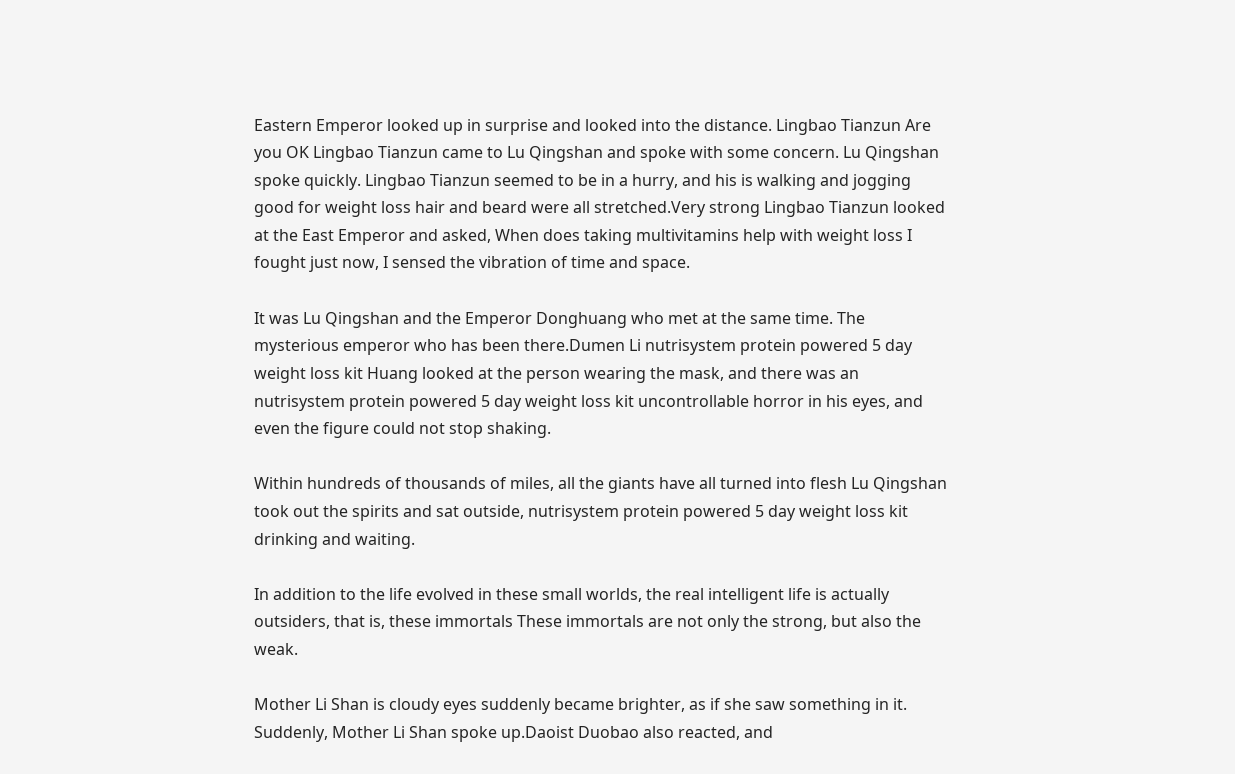Eastern Emperor looked up in surprise and looked into the distance. Lingbao Tianzun Are you OK Lingbao Tianzun came to Lu Qingshan and spoke with some concern. Lu Qingshan spoke quickly. Lingbao Tianzun seemed to be in a hurry, and his is walking and jogging good for weight loss hair and beard were all stretched.Very strong Lingbao Tianzun looked at the East Emperor and asked, When does taking multivitamins help with weight loss I fought just now, I sensed the vibration of time and space.

It was Lu Qingshan and the Emperor Donghuang who met at the same time. The mysterious emperor who has been there.Dumen Li nutrisystem protein powered 5 day weight loss kit Huang looked at the person wearing the mask, and there was an nutrisystem protein powered 5 day weight loss kit uncontrollable horror in his eyes, and even the figure could not stop shaking.

Within hundreds of thousands of miles, all the giants have all turned into flesh Lu Qingshan took out the spirits and sat outside, nutrisystem protein powered 5 day weight loss kit drinking and waiting.

In addition to the life evolved in these small worlds, the real intelligent life is actually outsiders, that is, these immortals These immortals are not only the strong, but also the weak.

Mother Li Shan is cloudy eyes suddenly became brighter, as if she saw something in it. Suddenly, Mother Li Shan spoke up.Daoist Duobao also reacted, and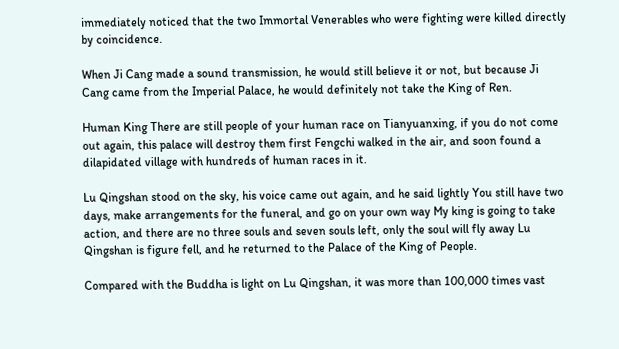immediately noticed that the two Immortal Venerables who were fighting were killed directly by coincidence.

When Ji Cang made a sound transmission, he would still believe it or not, but because Ji Cang came from the Imperial Palace, he would definitely not take the King of Ren.

Human King There are still people of your human race on Tianyuanxing, if you do not come out again, this palace will destroy them first Fengchi walked in the air, and soon found a dilapidated village with hundreds of human races in it.

Lu Qingshan stood on the sky, his voice came out again, and he said lightly You still have two days, make arrangements for the funeral, and go on your own way My king is going to take action, and there are no three souls and seven souls left, only the soul will fly away Lu Qingshan is figure fell, and he returned to the Palace of the King of People.

Compared with the Buddha is light on Lu Qingshan, it was more than 100,000 times vast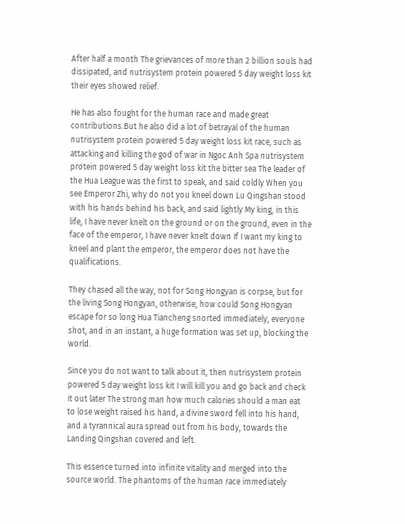After half a month The grievances of more than 2 billion souls had dissipated, and nutrisystem protein powered 5 day weight loss kit their eyes showed relief.

He has also fought for the human race and made great contributions.But he also did a lot of betrayal of the human nutrisystem protein powered 5 day weight loss kit race, such as attacking and killing the god of war in Ngoc Anh Spa nutrisystem protein powered 5 day weight loss kit the bitter sea The leader of the Hua League was the first to speak, and said coldly When you see Emperor Zhi, why do not you kneel down Lu Qingshan stood with his hands behind his back, and said lightly My king, in this life, I have never knelt on the ground or on the ground, even in the face of the emperor, I have never knelt down If I want my king to kneel and plant the emperor, the emperor does not have the qualifications.

They chased all the way, not for Song Hongyan is corpse, but for the living Song Hongyan, otherwise, how could Song Hongyan escape for so long Hua Tiancheng snorted immediately, everyone shot, and in an instant, a huge formation was set up, blocking the world.

Since you do not want to talk about it, then nutrisystem protein powered 5 day weight loss kit I will kill you and go back and check it out later The strong man how much calories should a man eat to lose weight raised his hand, a divine sword fell into his hand, and a tyrannical aura spread out from his body, towards the Landing Qingshan covered and left.

This essence turned into infinite vitality and merged into the source world. The phantoms of the human race immediately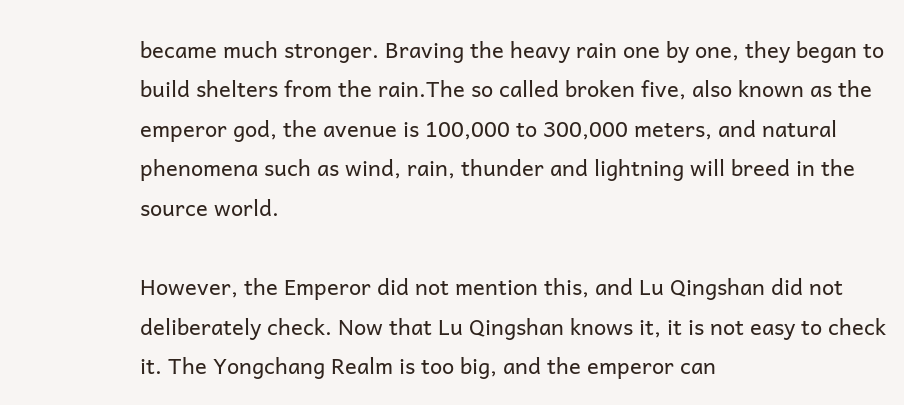became much stronger. Braving the heavy rain one by one, they began to build shelters from the rain.The so called broken five, also known as the emperor god, the avenue is 100,000 to 300,000 meters, and natural phenomena such as wind, rain, thunder and lightning will breed in the source world.

However, the Emperor did not mention this, and Lu Qingshan did not deliberately check. Now that Lu Qingshan knows it, it is not easy to check it. The Yongchang Realm is too big, and the emperor can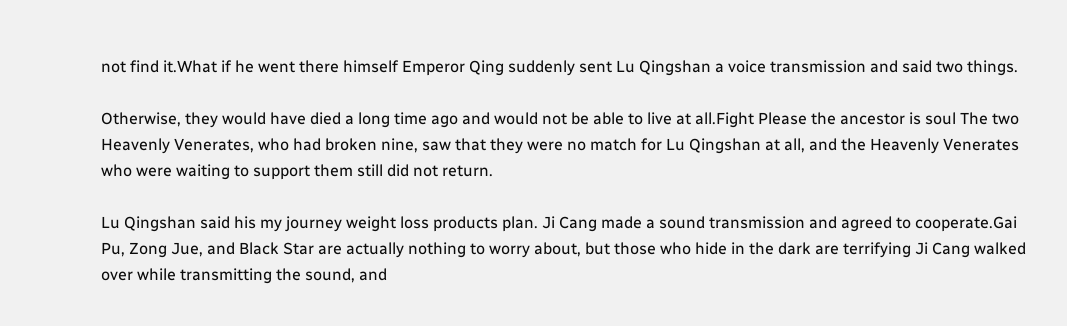not find it.What if he went there himself Emperor Qing suddenly sent Lu Qingshan a voice transmission and said two things.

Otherwise, they would have died a long time ago and would not be able to live at all.Fight Please the ancestor is soul The two Heavenly Venerates, who had broken nine, saw that they were no match for Lu Qingshan at all, and the Heavenly Venerates who were waiting to support them still did not return.

Lu Qingshan said his my journey weight loss products plan. Ji Cang made a sound transmission and agreed to cooperate.Gai Pu, Zong Jue, and Black Star are actually nothing to worry about, but those who hide in the dark are terrifying Ji Cang walked over while transmitting the sound, and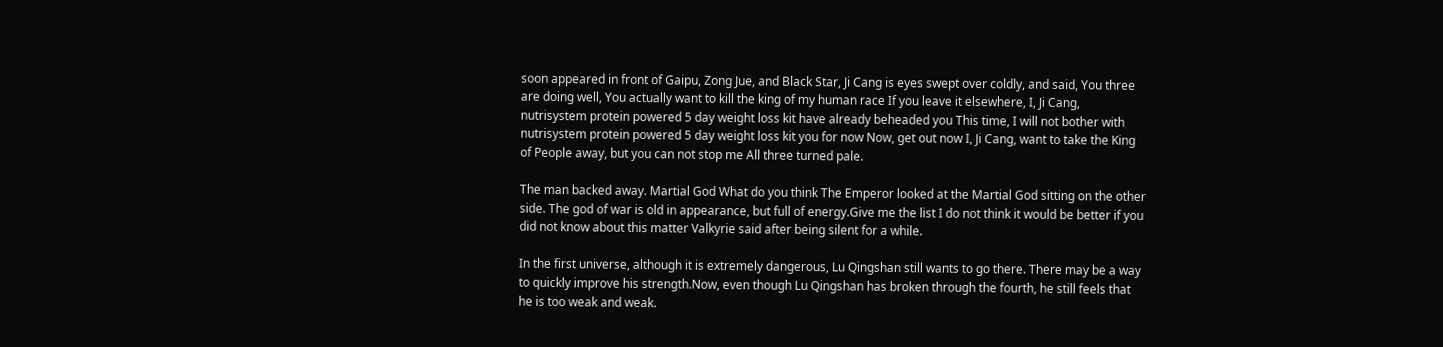soon appeared in front of Gaipu, Zong Jue, and Black Star, Ji Cang is eyes swept over coldly, and said, You three are doing well, You actually want to kill the king of my human race If you leave it elsewhere, I, Ji Cang, nutrisystem protein powered 5 day weight loss kit have already beheaded you This time, I will not bother with nutrisystem protein powered 5 day weight loss kit you for now Now, get out now I, Ji Cang, want to take the King of People away, but you can not stop me All three turned pale.

The man backed away. Martial God What do you think The Emperor looked at the Martial God sitting on the other side. The god of war is old in appearance, but full of energy.Give me the list I do not think it would be better if you did not know about this matter Valkyrie said after being silent for a while.

In the first universe, although it is extremely dangerous, Lu Qingshan still wants to go there. There may be a way to quickly improve his strength.Now, even though Lu Qingshan has broken through the fourth, he still feels that he is too weak and weak.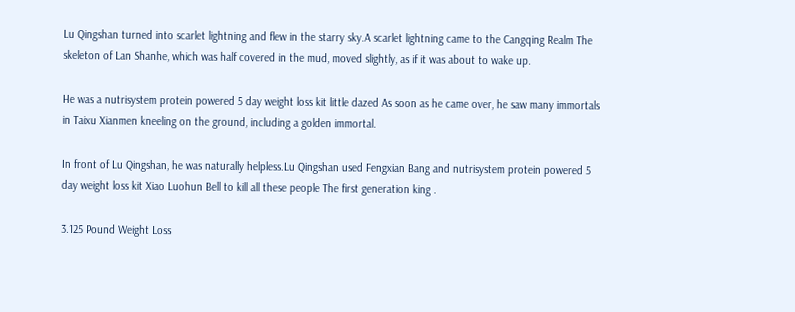Lu Qingshan turned into scarlet lightning and flew in the starry sky.A scarlet lightning came to the Cangqing Realm The skeleton of Lan Shanhe, which was half covered in the mud, moved slightly, as if it was about to wake up.

He was a nutrisystem protein powered 5 day weight loss kit little dazed As soon as he came over, he saw many immortals in Taixu Xianmen kneeling on the ground, including a golden immortal.

In front of Lu Qingshan, he was naturally helpless.Lu Qingshan used Fengxian Bang and nutrisystem protein powered 5 day weight loss kit Xiao Luohun Bell to kill all these people The first generation king .

3.125 Pound Weight Loss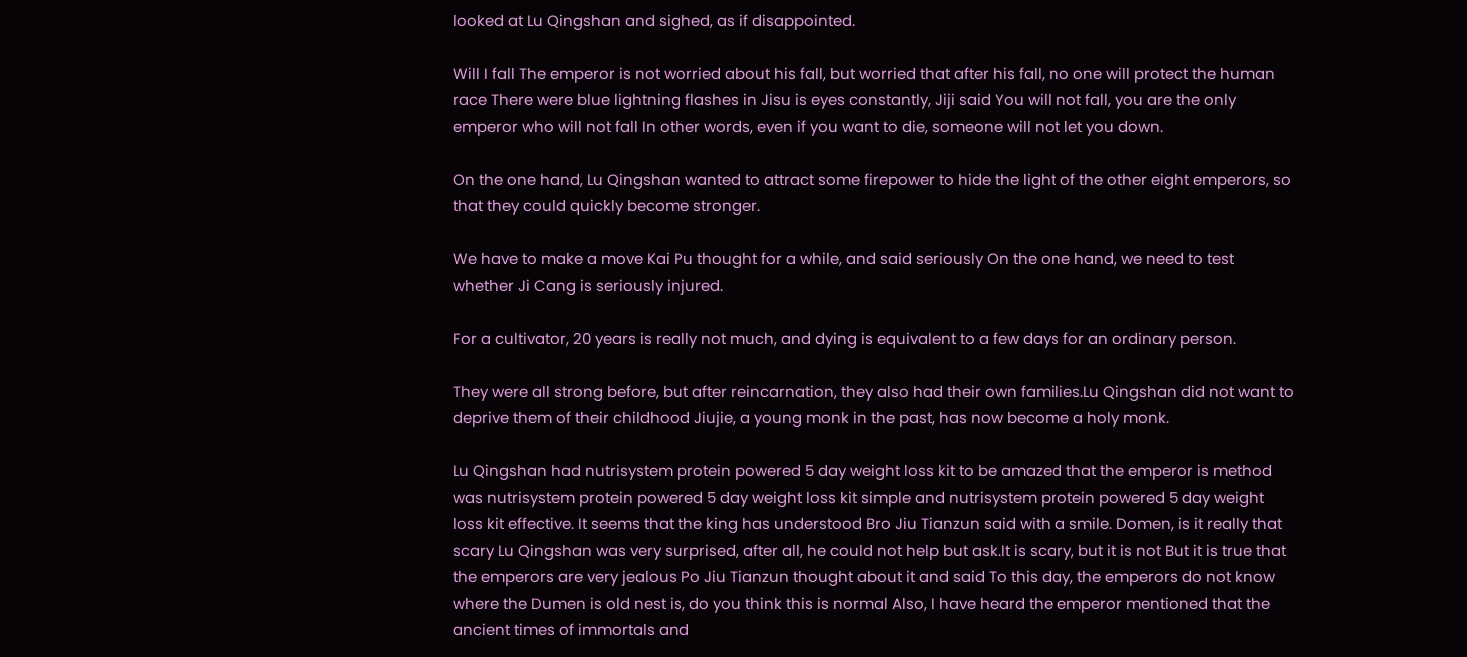looked at Lu Qingshan and sighed, as if disappointed.

Will I fall The emperor is not worried about his fall, but worried that after his fall, no one will protect the human race There were blue lightning flashes in Jisu is eyes constantly, Jiji said You will not fall, you are the only emperor who will not fall In other words, even if you want to die, someone will not let you down.

On the one hand, Lu Qingshan wanted to attract some firepower to hide the light of the other eight emperors, so that they could quickly become stronger.

We have to make a move Kai Pu thought for a while, and said seriously On the one hand, we need to test whether Ji Cang is seriously injured.

For a cultivator, 20 years is really not much, and dying is equivalent to a few days for an ordinary person.

They were all strong before, but after reincarnation, they also had their own families.Lu Qingshan did not want to deprive them of their childhood Jiujie, a young monk in the past, has now become a holy monk.

Lu Qingshan had nutrisystem protein powered 5 day weight loss kit to be amazed that the emperor is method was nutrisystem protein powered 5 day weight loss kit simple and nutrisystem protein powered 5 day weight loss kit effective. It seems that the king has understood Bro Jiu Tianzun said with a smile. Domen, is it really that scary Lu Qingshan was very surprised, after all, he could not help but ask.It is scary, but it is not But it is true that the emperors are very jealous Po Jiu Tianzun thought about it and said To this day, the emperors do not know where the Dumen is old nest is, do you think this is normal Also, I have heard the emperor mentioned that the ancient times of immortals and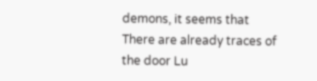demons, it seems that There are already traces of the door Lu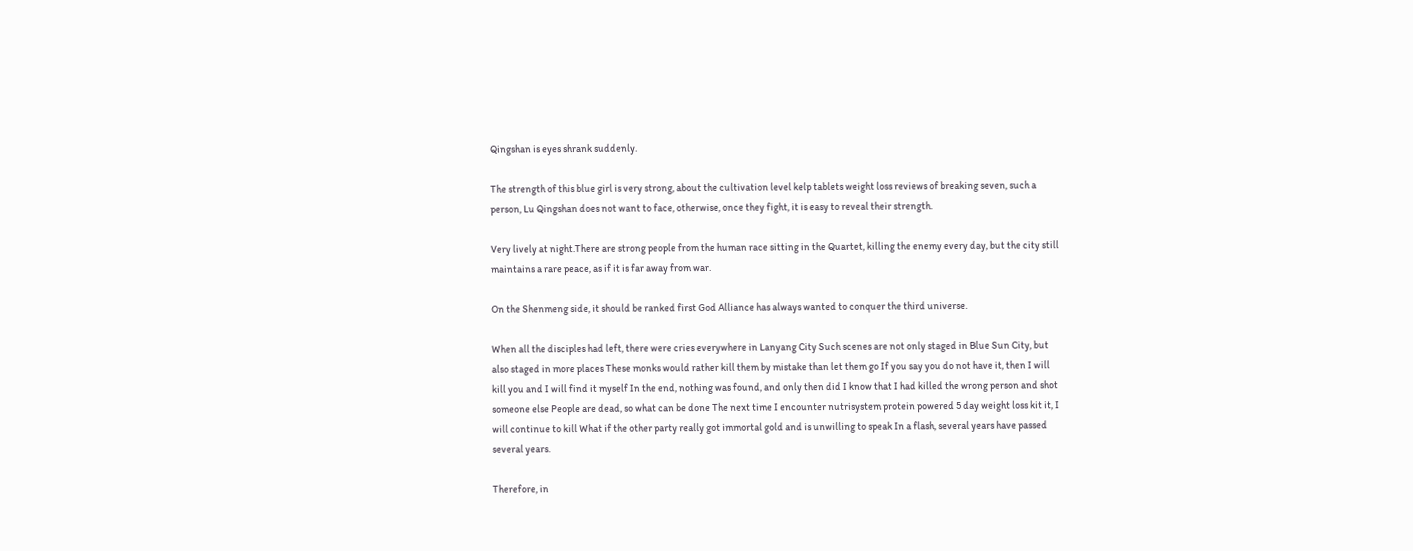Qingshan is eyes shrank suddenly.

The strength of this blue girl is very strong, about the cultivation level kelp tablets weight loss reviews of breaking seven, such a person, Lu Qingshan does not want to face, otherwise, once they fight, it is easy to reveal their strength.

Very lively at night.There are strong people from the human race sitting in the Quartet, killing the enemy every day, but the city still maintains a rare peace, as if it is far away from war.

On the Shenmeng side, it should be ranked first God Alliance has always wanted to conquer the third universe.

When all the disciples had left, there were cries everywhere in Lanyang City Such scenes are not only staged in Blue Sun City, but also staged in more places These monks would rather kill them by mistake than let them go If you say you do not have it, then I will kill you and I will find it myself In the end, nothing was found, and only then did I know that I had killed the wrong person and shot someone else People are dead, so what can be done The next time I encounter nutrisystem protein powered 5 day weight loss kit it, I will continue to kill What if the other party really got immortal gold and is unwilling to speak In a flash, several years have passed several years.

Therefore, in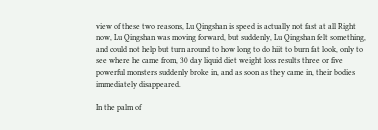view of these two reasons, Lu Qingshan is speed is actually not fast at all Right now, Lu Qingshan was moving forward, but suddenly, Lu Qingshan felt something, and could not help but turn around to how long to do hiit to burn fat look, only to see where he came from, 30 day liquid diet weight loss results three or five powerful monsters suddenly broke in, and as soon as they came in, their bodies immediately disappeared.

In the palm of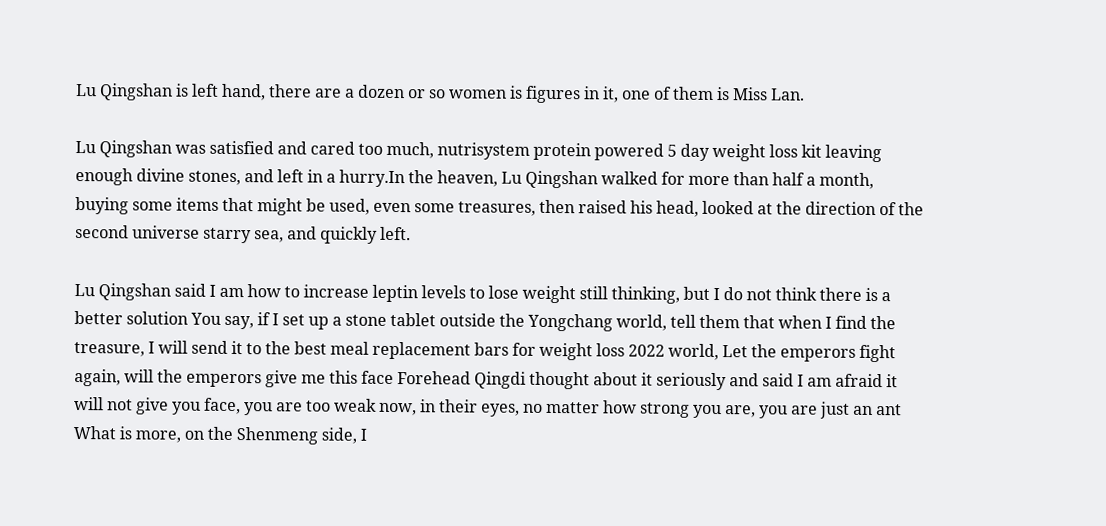Lu Qingshan is left hand, there are a dozen or so women is figures in it, one of them is Miss Lan.

Lu Qingshan was satisfied and cared too much, nutrisystem protein powered 5 day weight loss kit leaving enough divine stones, and left in a hurry.In the heaven, Lu Qingshan walked for more than half a month, buying some items that might be used, even some treasures, then raised his head, looked at the direction of the second universe starry sea, and quickly left.

Lu Qingshan said I am how to increase leptin levels to lose weight still thinking, but I do not think there is a better solution You say, if I set up a stone tablet outside the Yongchang world, tell them that when I find the treasure, I will send it to the best meal replacement bars for weight loss 2022 world, Let the emperors fight again, will the emperors give me this face Forehead Qingdi thought about it seriously and said I am afraid it will not give you face, you are too weak now, in their eyes, no matter how strong you are, you are just an ant What is more, on the Shenmeng side, I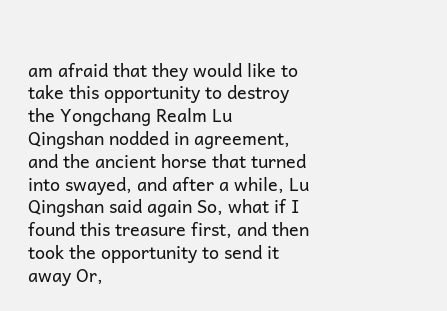am afraid that they would like to take this opportunity to destroy the Yongchang Realm Lu Qingshan nodded in agreement, and the ancient horse that turned into swayed, and after a while, Lu Qingshan said again So, what if I found this treasure first, and then took the opportunity to send it away Or,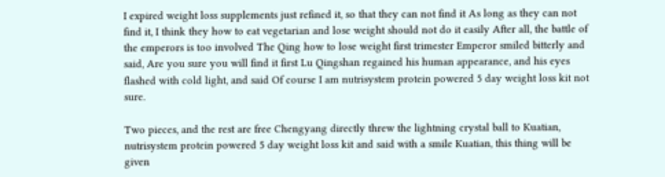I expired weight loss supplements just refined it, so that they can not find it As long as they can not find it, I think they how to eat vegetarian and lose weight should not do it easily After all, the battle of the emperors is too involved The Qing how to lose weight first trimester Emperor smiled bitterly and said, Are you sure you will find it first Lu Qingshan regained his human appearance, and his eyes flashed with cold light, and said Of course I am nutrisystem protein powered 5 day weight loss kit not sure.

Two pieces, and the rest are free Chengyang directly threw the lightning crystal ball to Kuatian, nutrisystem protein powered 5 day weight loss kit and said with a smile Kuatian, this thing will be given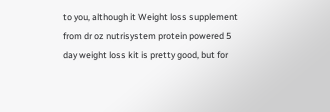to you, although it Weight loss supplement from dr oz nutrisystem protein powered 5 day weight loss kit is pretty good, but for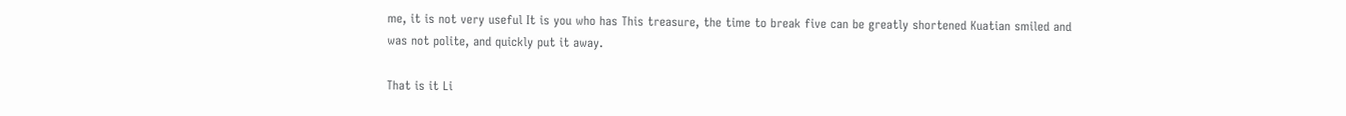me, it is not very useful It is you who has This treasure, the time to break five can be greatly shortened Kuatian smiled and was not polite, and quickly put it away.

That is it Li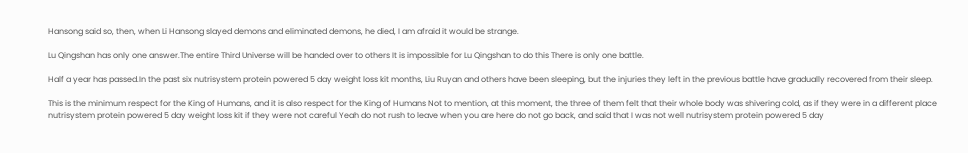Hansong said so, then, when Li Hansong slayed demons and eliminated demons, he died, I am afraid it would be strange.

Lu Qingshan has only one answer.The entire Third Universe will be handed over to others It is impossible for Lu Qingshan to do this There is only one battle.

Half a year has passed.In the past six nutrisystem protein powered 5 day weight loss kit months, Liu Ruyan and others have been sleeping, but the injuries they left in the previous battle have gradually recovered from their sleep.

This is the minimum respect for the King of Humans, and it is also respect for the King of Humans Not to mention, at this moment, the three of them felt that their whole body was shivering cold, as if they were in a different place nutrisystem protein powered 5 day weight loss kit if they were not careful Yeah do not rush to leave when you are here do not go back, and said that I was not well nutrisystem protein powered 5 day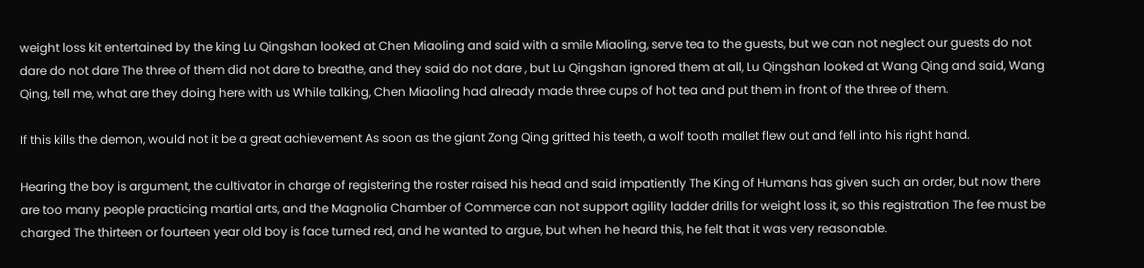weight loss kit entertained by the king Lu Qingshan looked at Chen Miaoling and said with a smile Miaoling, serve tea to the guests, but we can not neglect our guests do not dare do not dare The three of them did not dare to breathe, and they said do not dare , but Lu Qingshan ignored them at all, Lu Qingshan looked at Wang Qing and said, Wang Qing, tell me, what are they doing here with us While talking, Chen Miaoling had already made three cups of hot tea and put them in front of the three of them.

If this kills the demon, would not it be a great achievement As soon as the giant Zong Qing gritted his teeth, a wolf tooth mallet flew out and fell into his right hand.

Hearing the boy is argument, the cultivator in charge of registering the roster raised his head and said impatiently The King of Humans has given such an order, but now there are too many people practicing martial arts, and the Magnolia Chamber of Commerce can not support agility ladder drills for weight loss it, so this registration The fee must be charged The thirteen or fourteen year old boy is face turned red, and he wanted to argue, but when he heard this, he felt that it was very reasonable.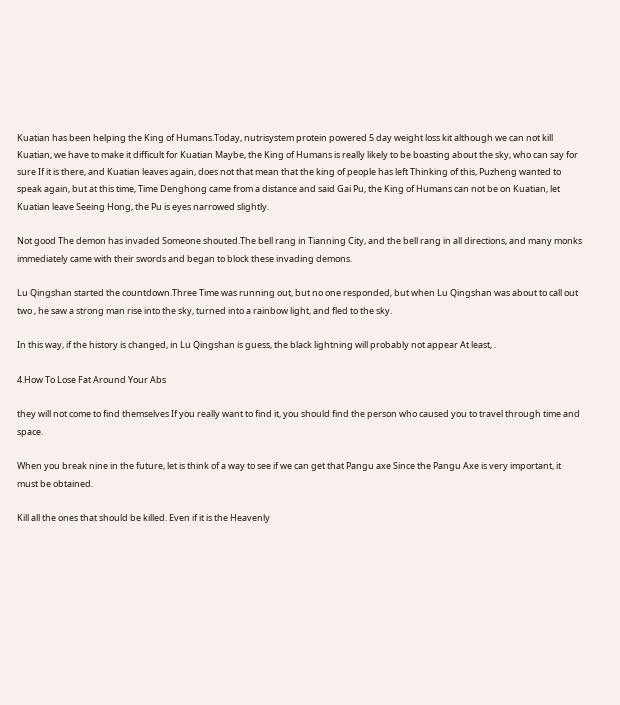Kuatian has been helping the King of Humans.Today, nutrisystem protein powered 5 day weight loss kit although we can not kill Kuatian, we have to make it difficult for Kuatian Maybe, the King of Humans is really likely to be boasting about the sky, who can say for sure If it is there, and Kuatian leaves again, does not that mean that the king of people has left Thinking of this, Puzheng wanted to speak again, but at this time, Time Denghong came from a distance and said Gai Pu, the King of Humans can not be on Kuatian, let Kuatian leave Seeing Hong, the Pu is eyes narrowed slightly.

Not good The demon has invaded Someone shouted.The bell rang in Tianning City, and the bell rang in all directions, and many monks immediately came with their swords and began to block these invading demons.

Lu Qingshan started the countdown.Three Time was running out, but no one responded, but when Lu Qingshan was about to call out two , he saw a strong man rise into the sky, turned into a rainbow light, and fled to the sky.

In this way, if the history is changed, in Lu Qingshan is guess, the black lightning will probably not appear At least, .

4.How To Lose Fat Around Your Abs

they will not come to find themselves If you really want to find it, you should find the person who caused you to travel through time and space.

When you break nine in the future, let is think of a way to see if we can get that Pangu axe Since the Pangu Axe is very important, it must be obtained.

Kill all the ones that should be killed. Even if it is the Heavenly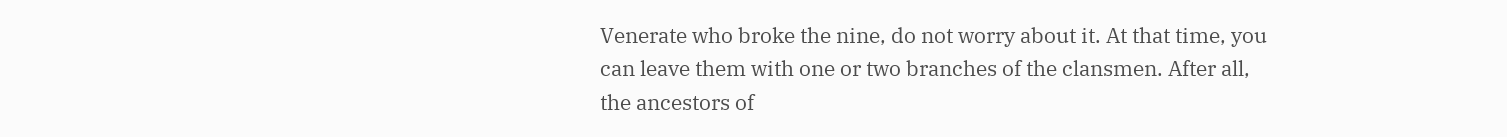Venerate who broke the nine, do not worry about it. At that time, you can leave them with one or two branches of the clansmen. After all, the ancestors of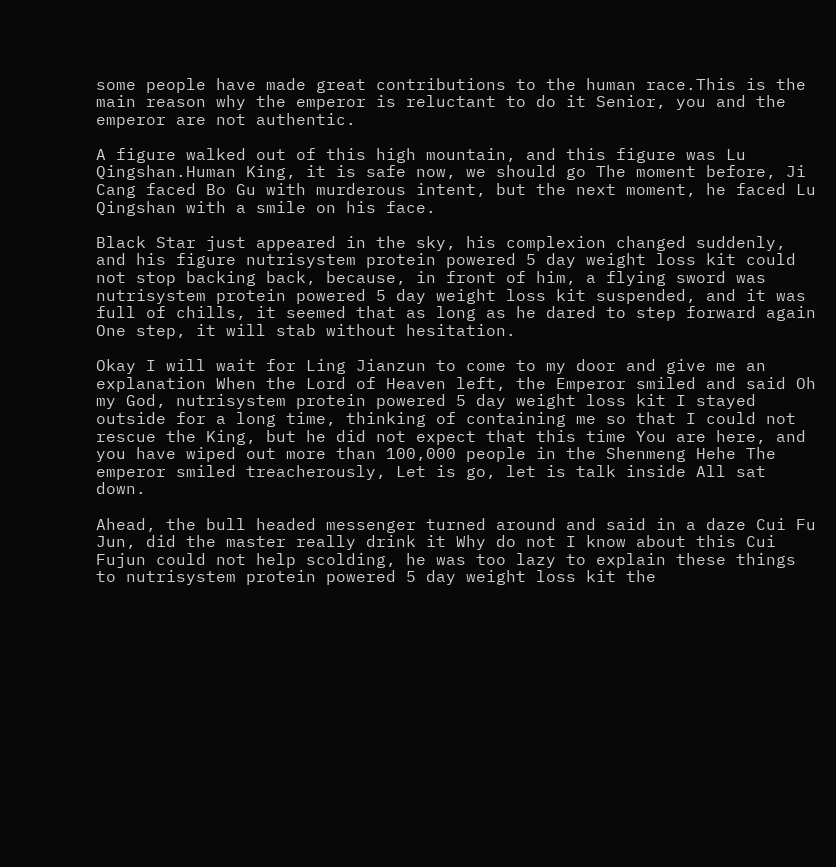some people have made great contributions to the human race.This is the main reason why the emperor is reluctant to do it Senior, you and the emperor are not authentic.

A figure walked out of this high mountain, and this figure was Lu Qingshan.Human King, it is safe now, we should go The moment before, Ji Cang faced Bo Gu with murderous intent, but the next moment, he faced Lu Qingshan with a smile on his face.

Black Star just appeared in the sky, his complexion changed suddenly, and his figure nutrisystem protein powered 5 day weight loss kit could not stop backing back, because, in front of him, a flying sword was nutrisystem protein powered 5 day weight loss kit suspended, and it was full of chills, it seemed that as long as he dared to step forward again One step, it will stab without hesitation.

Okay I will wait for Ling Jianzun to come to my door and give me an explanation When the Lord of Heaven left, the Emperor smiled and said Oh my God, nutrisystem protein powered 5 day weight loss kit I stayed outside for a long time, thinking of containing me so that I could not rescue the King, but he did not expect that this time You are here, and you have wiped out more than 100,000 people in the Shenmeng Hehe The emperor smiled treacherously, Let is go, let is talk inside All sat down.

Ahead, the bull headed messenger turned around and said in a daze Cui Fu Jun, did the master really drink it Why do not I know about this Cui Fujun could not help scolding, he was too lazy to explain these things to nutrisystem protein powered 5 day weight loss kit the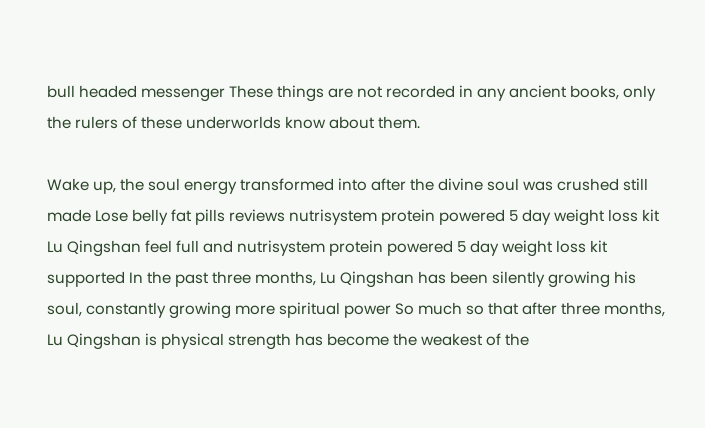bull headed messenger These things are not recorded in any ancient books, only the rulers of these underworlds know about them.

Wake up, the soul energy transformed into after the divine soul was crushed still made Lose belly fat pills reviews nutrisystem protein powered 5 day weight loss kit Lu Qingshan feel full and nutrisystem protein powered 5 day weight loss kit supported In the past three months, Lu Qingshan has been silently growing his soul, constantly growing more spiritual power So much so that after three months, Lu Qingshan is physical strength has become the weakest of the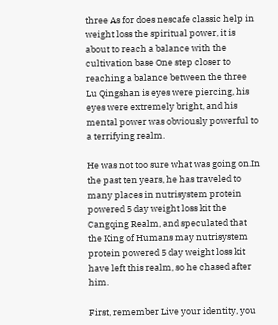three As for does nescafe classic help in weight loss the spiritual power, it is about to reach a balance with the cultivation base One step closer to reaching a balance between the three Lu Qingshan is eyes were piercing, his eyes were extremely bright, and his mental power was obviously powerful to a terrifying realm.

He was not too sure what was going on.In the past ten years, he has traveled to many places in nutrisystem protein powered 5 day weight loss kit the Cangqing Realm, and speculated that the King of Humans may nutrisystem protein powered 5 day weight loss kit have left this realm, so he chased after him.

First, remember Live your identity, you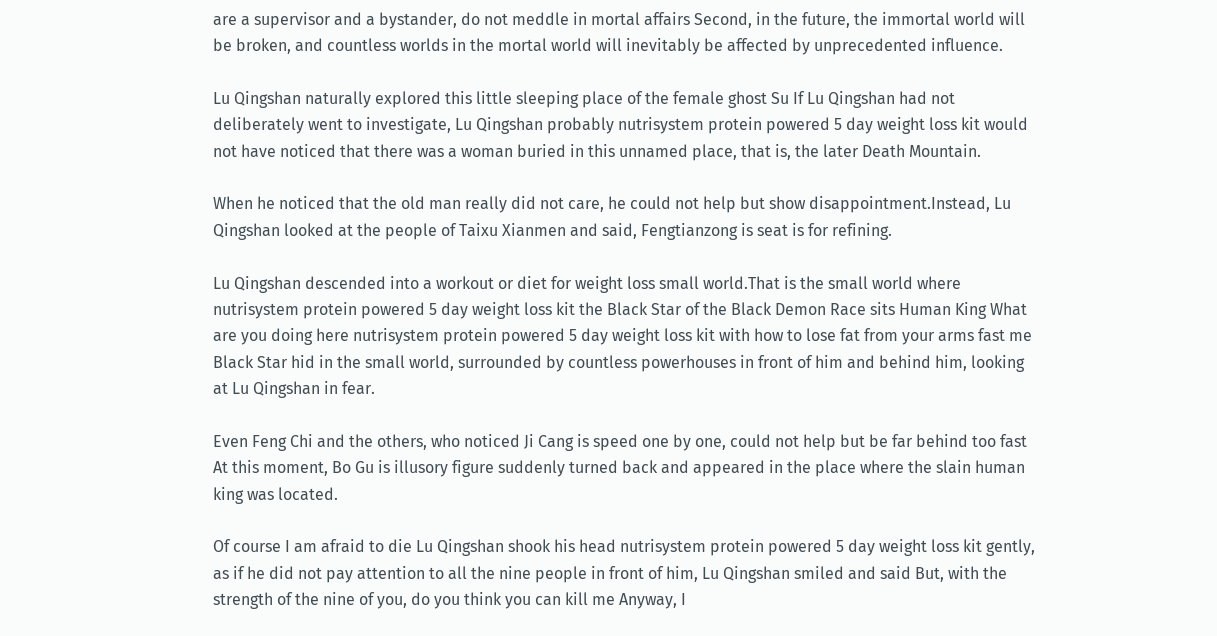are a supervisor and a bystander, do not meddle in mortal affairs Second, in the future, the immortal world will be broken, and countless worlds in the mortal world will inevitably be affected by unprecedented influence.

Lu Qingshan naturally explored this little sleeping place of the female ghost Su If Lu Qingshan had not deliberately went to investigate, Lu Qingshan probably nutrisystem protein powered 5 day weight loss kit would not have noticed that there was a woman buried in this unnamed place, that is, the later Death Mountain.

When he noticed that the old man really did not care, he could not help but show disappointment.Instead, Lu Qingshan looked at the people of Taixu Xianmen and said, Fengtianzong is seat is for refining.

Lu Qingshan descended into a workout or diet for weight loss small world.That is the small world where nutrisystem protein powered 5 day weight loss kit the Black Star of the Black Demon Race sits Human King What are you doing here nutrisystem protein powered 5 day weight loss kit with how to lose fat from your arms fast me Black Star hid in the small world, surrounded by countless powerhouses in front of him and behind him, looking at Lu Qingshan in fear.

Even Feng Chi and the others, who noticed Ji Cang is speed one by one, could not help but be far behind too fast At this moment, Bo Gu is illusory figure suddenly turned back and appeared in the place where the slain human king was located.

Of course I am afraid to die Lu Qingshan shook his head nutrisystem protein powered 5 day weight loss kit gently, as if he did not pay attention to all the nine people in front of him, Lu Qingshan smiled and said But, with the strength of the nine of you, do you think you can kill me Anyway, I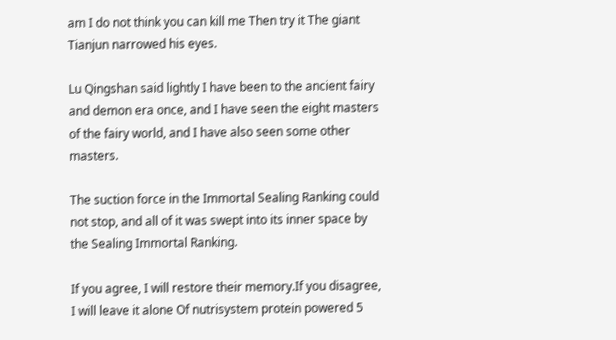am I do not think you can kill me Then try it The giant Tianjun narrowed his eyes.

Lu Qingshan said lightly I have been to the ancient fairy and demon era once, and I have seen the eight masters of the fairy world, and I have also seen some other masters.

The suction force in the Immortal Sealing Ranking could not stop, and all of it was swept into its inner space by the Sealing Immortal Ranking.

If you agree, I will restore their memory.If you disagree, I will leave it alone Of nutrisystem protein powered 5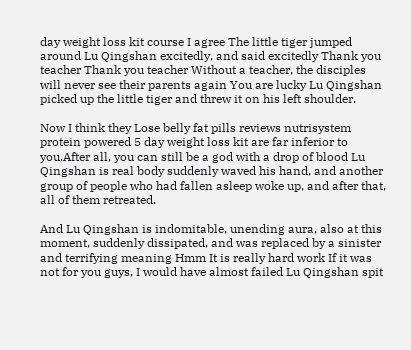day weight loss kit course I agree The little tiger jumped around Lu Qingshan excitedly, and said excitedly Thank you teacher Thank you teacher Without a teacher, the disciples will never see their parents again You are lucky Lu Qingshan picked up the little tiger and threw it on his left shoulder.

Now I think they Lose belly fat pills reviews nutrisystem protein powered 5 day weight loss kit are far inferior to you.After all, you can still be a god with a drop of blood Lu Qingshan is real body suddenly waved his hand, and another group of people who had fallen asleep woke up, and after that, all of them retreated.

And Lu Qingshan is indomitable, unending aura, also at this moment, suddenly dissipated, and was replaced by a sinister and terrifying meaning Hmm It is really hard work If it was not for you guys, I would have almost failed Lu Qingshan spit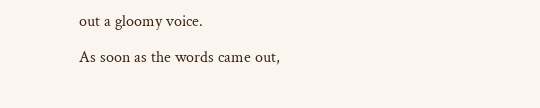out a gloomy voice.

As soon as the words came out,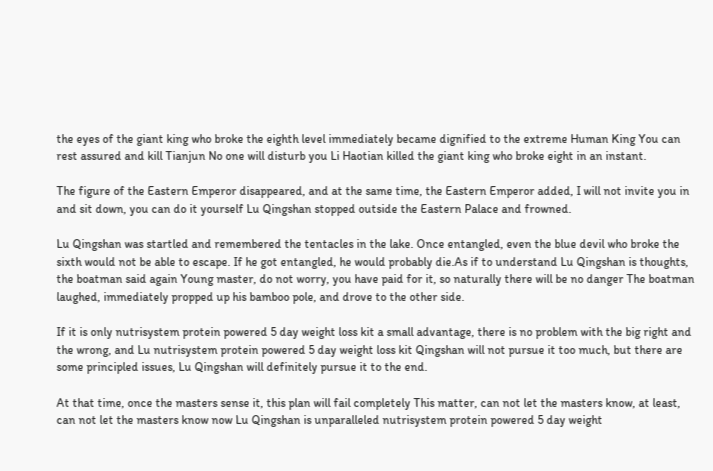the eyes of the giant king who broke the eighth level immediately became dignified to the extreme Human King You can rest assured and kill Tianjun No one will disturb you Li Haotian killed the giant king who broke eight in an instant.

The figure of the Eastern Emperor disappeared, and at the same time, the Eastern Emperor added, I will not invite you in and sit down, you can do it yourself Lu Qingshan stopped outside the Eastern Palace and frowned.

Lu Qingshan was startled and remembered the tentacles in the lake. Once entangled, even the blue devil who broke the sixth would not be able to escape. If he got entangled, he would probably die.As if to understand Lu Qingshan is thoughts, the boatman said again Young master, do not worry, you have paid for it, so naturally there will be no danger The boatman laughed, immediately propped up his bamboo pole, and drove to the other side.

If it is only nutrisystem protein powered 5 day weight loss kit a small advantage, there is no problem with the big right and the wrong, and Lu nutrisystem protein powered 5 day weight loss kit Qingshan will not pursue it too much, but there are some principled issues, Lu Qingshan will definitely pursue it to the end.

At that time, once the masters sense it, this plan will fail completely This matter, can not let the masters know, at least, can not let the masters know now Lu Qingshan is unparalleled nutrisystem protein powered 5 day weight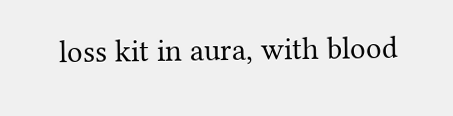loss kit in aura, with blood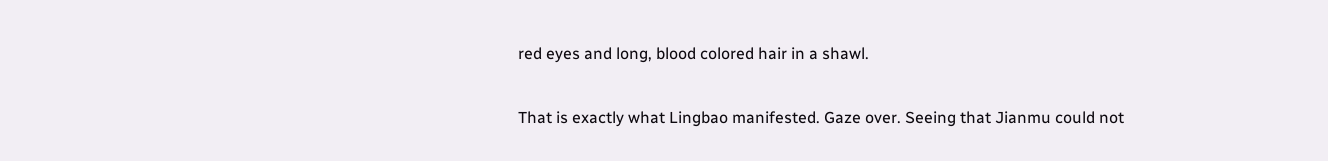red eyes and long, blood colored hair in a shawl.

That is exactly what Lingbao manifested. Gaze over. Seeing that Jianmu could not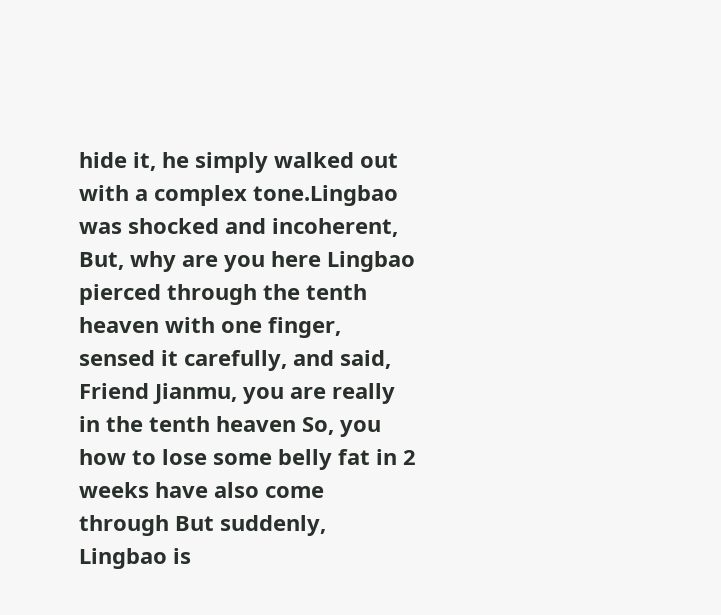hide it, he simply walked out with a complex tone.Lingbao was shocked and incoherent, But, why are you here Lingbao pierced through the tenth heaven with one finger, sensed it carefully, and said, Friend Jianmu, you are really in the tenth heaven So, you how to lose some belly fat in 2 weeks have also come through But suddenly, Lingbao is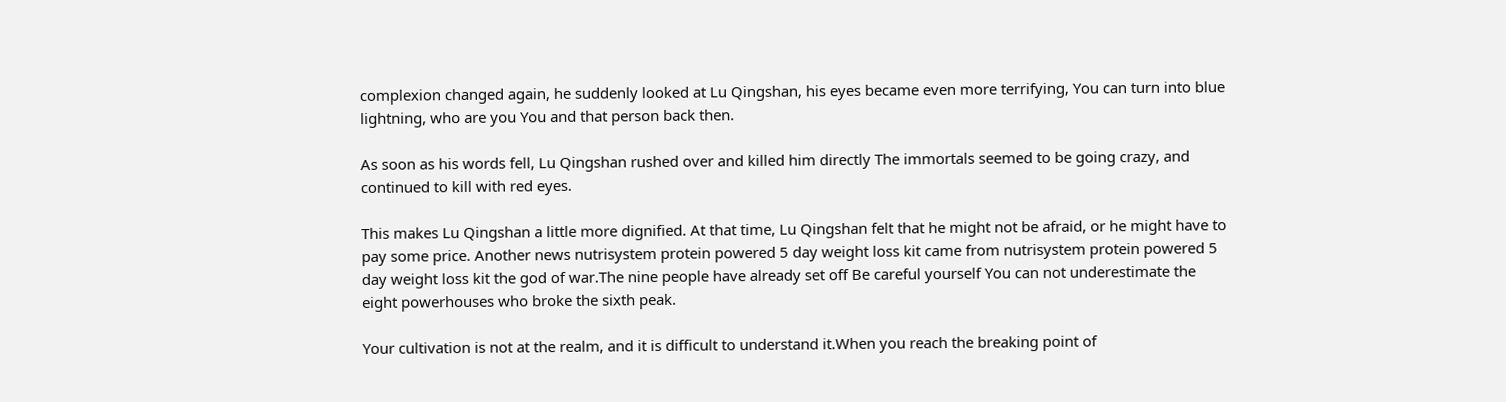complexion changed again, he suddenly looked at Lu Qingshan, his eyes became even more terrifying, You can turn into blue lightning, who are you You and that person back then.

As soon as his words fell, Lu Qingshan rushed over and killed him directly The immortals seemed to be going crazy, and continued to kill with red eyes.

This makes Lu Qingshan a little more dignified. At that time, Lu Qingshan felt that he might not be afraid, or he might have to pay some price. Another news nutrisystem protein powered 5 day weight loss kit came from nutrisystem protein powered 5 day weight loss kit the god of war.The nine people have already set off Be careful yourself You can not underestimate the eight powerhouses who broke the sixth peak.

Your cultivation is not at the realm, and it is difficult to understand it.When you reach the breaking point of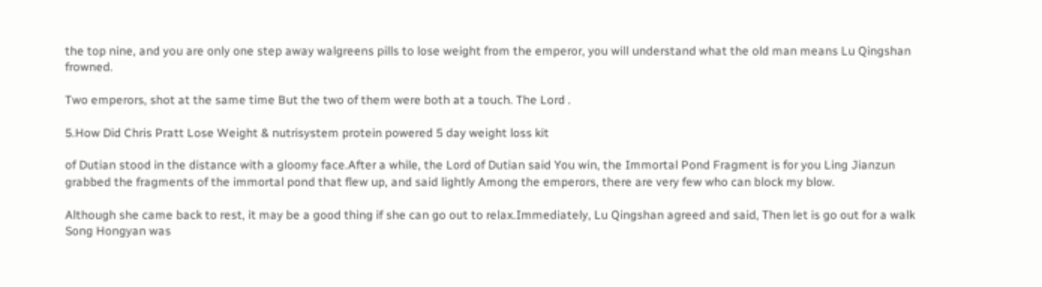the top nine, and you are only one step away walgreens pills to lose weight from the emperor, you will understand what the old man means Lu Qingshan frowned.

Two emperors, shot at the same time But the two of them were both at a touch. The Lord .

5.How Did Chris Pratt Lose Weight & nutrisystem protein powered 5 day weight loss kit

of Dutian stood in the distance with a gloomy face.After a while, the Lord of Dutian said You win, the Immortal Pond Fragment is for you Ling Jianzun grabbed the fragments of the immortal pond that flew up, and said lightly Among the emperors, there are very few who can block my blow.

Although she came back to rest, it may be a good thing if she can go out to relax.Immediately, Lu Qingshan agreed and said, Then let is go out for a walk Song Hongyan was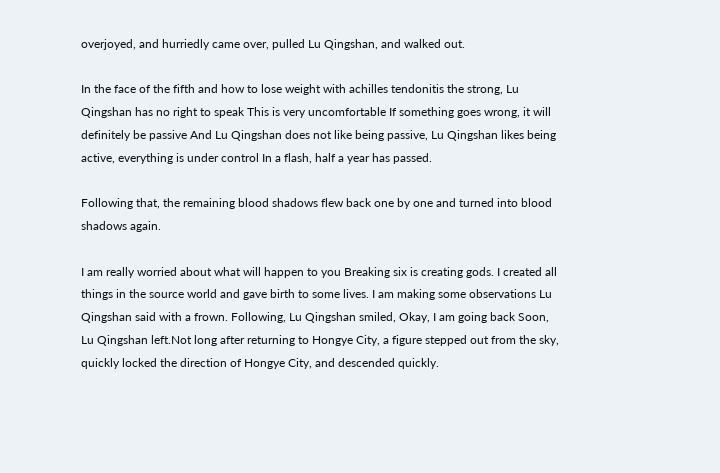overjoyed, and hurriedly came over, pulled Lu Qingshan, and walked out.

In the face of the fifth and how to lose weight with achilles tendonitis the strong, Lu Qingshan has no right to speak This is very uncomfortable If something goes wrong, it will definitely be passive And Lu Qingshan does not like being passive, Lu Qingshan likes being active, everything is under control In a flash, half a year has passed.

Following that, the remaining blood shadows flew back one by one and turned into blood shadows again.

I am really worried about what will happen to you Breaking six is creating gods. I created all things in the source world and gave birth to some lives. I am making some observations Lu Qingshan said with a frown. Following, Lu Qingshan smiled, Okay, I am going back Soon, Lu Qingshan left.Not long after returning to Hongye City, a figure stepped out from the sky, quickly locked the direction of Hongye City, and descended quickly.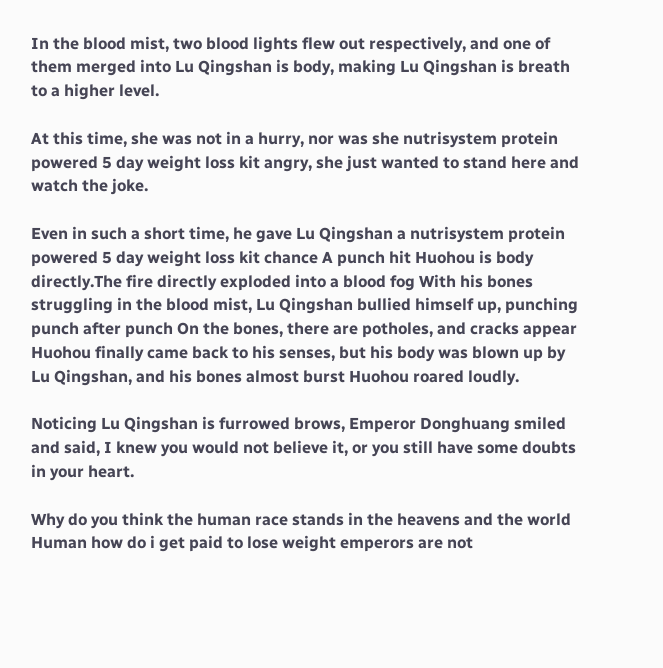In the blood mist, two blood lights flew out respectively, and one of them merged into Lu Qingshan is body, making Lu Qingshan is breath to a higher level.

At this time, she was not in a hurry, nor was she nutrisystem protein powered 5 day weight loss kit angry, she just wanted to stand here and watch the joke.

Even in such a short time, he gave Lu Qingshan a nutrisystem protein powered 5 day weight loss kit chance A punch hit Huohou is body directly.The fire directly exploded into a blood fog With his bones struggling in the blood mist, Lu Qingshan bullied himself up, punching punch after punch On the bones, there are potholes, and cracks appear Huohou finally came back to his senses, but his body was blown up by Lu Qingshan, and his bones almost burst Huohou roared loudly.

Noticing Lu Qingshan is furrowed brows, Emperor Donghuang smiled and said, I knew you would not believe it, or you still have some doubts in your heart.

Why do you think the human race stands in the heavens and the world Human how do i get paid to lose weight emperors are not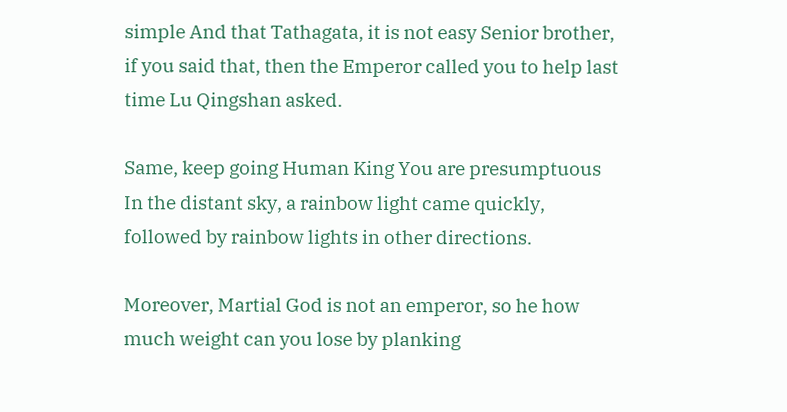simple And that Tathagata, it is not easy Senior brother, if you said that, then the Emperor called you to help last time Lu Qingshan asked.

Same, keep going Human King You are presumptuous In the distant sky, a rainbow light came quickly, followed by rainbow lights in other directions.

Moreover, Martial God is not an emperor, so he how much weight can you lose by planking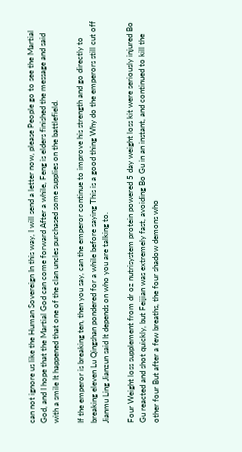can not ignore us like the Human Sovereign In this way, I will send a letter now, please People go to see the Martial God, and I hope that the Martial God can come forward After a while, Feng is elders finished the message and said with a smile It happened that one of the clan uncles purchased some supplies on the battlefield.

If the emperor is breaking ten, then you say, can the emperor continue to improve his strength and go directly to breaking eleven Lu Qingshan pondered for a while before saying This is a good thing Why do the emperors still cut off Jianmu Ling Jianzun said It depends on who you are talking to.

Four Weight loss supplement from dr oz nutrisystem protein powered 5 day weight loss kit were seriously injured Bo Gu reacted and shot quickly, but Feijian was extremely fast, avoiding Bo Gu in an instant, and continued to kill the other four But after a few breaths, the four shadow demons who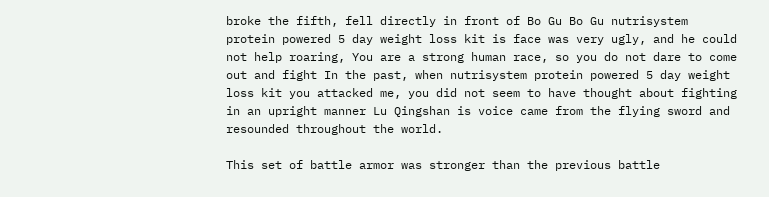broke the fifth, fell directly in front of Bo Gu Bo Gu nutrisystem protein powered 5 day weight loss kit is face was very ugly, and he could not help roaring, You are a strong human race, so you do not dare to come out and fight In the past, when nutrisystem protein powered 5 day weight loss kit you attacked me, you did not seem to have thought about fighting in an upright manner Lu Qingshan is voice came from the flying sword and resounded throughout the world.

This set of battle armor was stronger than the previous battle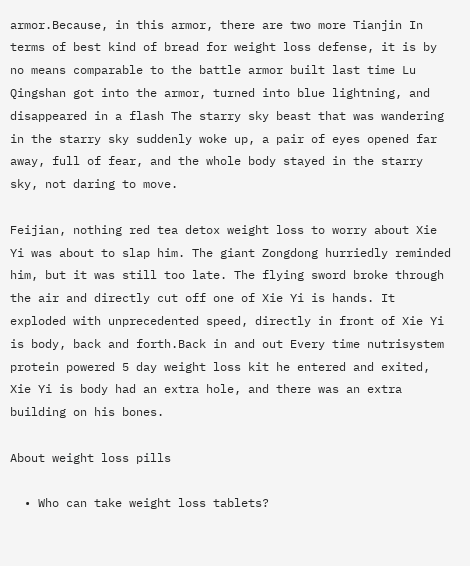armor.Because, in this armor, there are two more Tianjin In terms of best kind of bread for weight loss defense, it is by no means comparable to the battle armor built last time Lu Qingshan got into the armor, turned into blue lightning, and disappeared in a flash The starry sky beast that was wandering in the starry sky suddenly woke up, a pair of eyes opened far away, full of fear, and the whole body stayed in the starry sky, not daring to move.

Feijian, nothing red tea detox weight loss to worry about Xie Yi was about to slap him. The giant Zongdong hurriedly reminded him, but it was still too late. The flying sword broke through the air and directly cut off one of Xie Yi is hands. It exploded with unprecedented speed, directly in front of Xie Yi is body, back and forth.Back in and out Every time nutrisystem protein powered 5 day weight loss kit he entered and exited, Xie Yi is body had an extra hole, and there was an extra building on his bones.

About weight loss pills

  • Who can take weight loss tablets?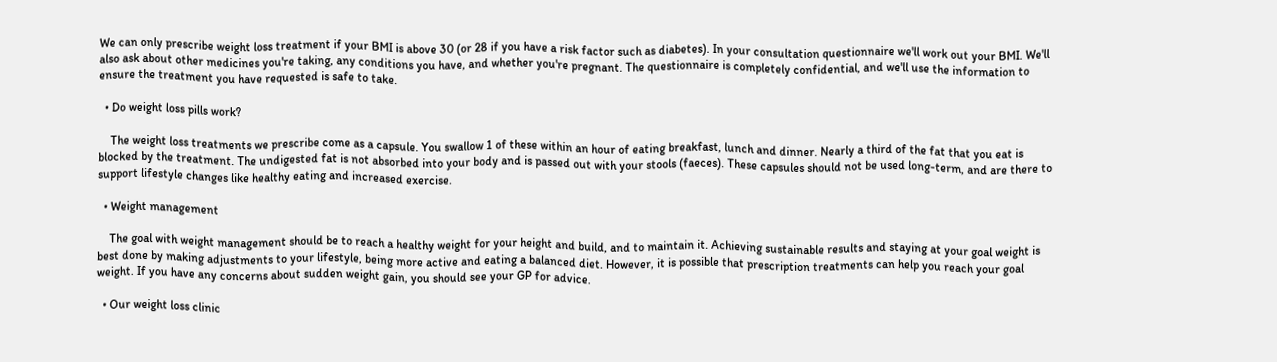We can only prescribe weight loss treatment if your BMI is above 30 (or 28 if you have a risk factor such as diabetes). In your consultation questionnaire we'll work out your BMI. We'll also ask about other medicines you're taking, any conditions you have, and whether you're pregnant. The questionnaire is completely confidential, and we'll use the information to ensure the treatment you have requested is safe to take.

  • Do weight loss pills work?

    The weight loss treatments we prescribe come as a capsule. You swallow 1 of these within an hour of eating breakfast, lunch and dinner. Nearly a third of the fat that you eat is blocked by the treatment. The undigested fat is not absorbed into your body and is passed out with your stools (faeces). These capsules should not be used long-term, and are there to support lifestyle changes like healthy eating and increased exercise.

  • Weight management

    The goal with weight management should be to reach a healthy weight for your height and build, and to maintain it. Achieving sustainable results and staying at your goal weight is best done by making adjustments to your lifestyle, being more active and eating a balanced diet. However, it is possible that prescription treatments can help you reach your goal weight. If you have any concerns about sudden weight gain, you should see your GP for advice.

  • Our weight loss clinic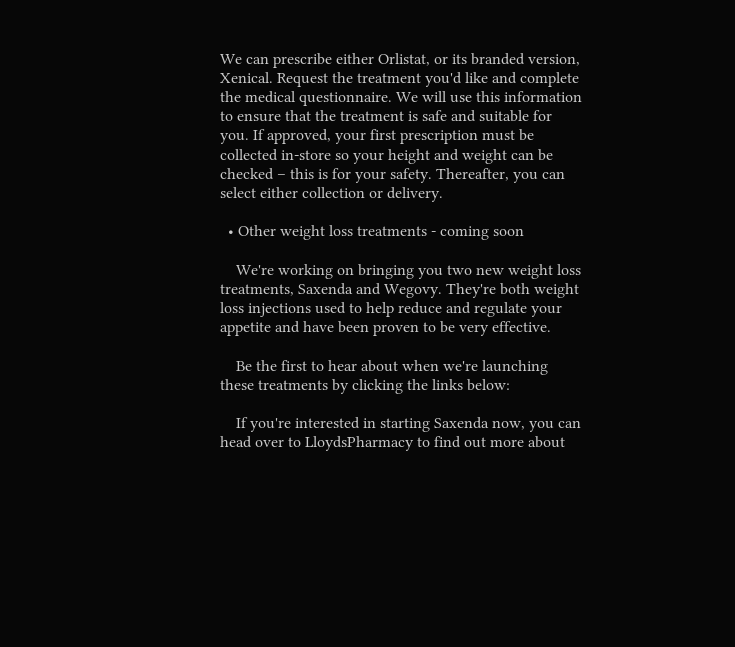We can prescribe either Orlistat, or its branded version, Xenical. Request the treatment you'd like and complete the medical questionnaire. We will use this information to ensure that the treatment is safe and suitable for you. If approved, your first prescription must be collected in-store so your height and weight can be checked – this is for your safety. Thereafter, you can select either collection or delivery.

  • Other weight loss treatments - coming soon

    We're working on bringing you two new weight loss treatments, Saxenda and Wegovy. They're both weight loss injections used to help reduce and regulate your appetite and have been proven to be very effective.

    Be the first to hear about when we're launching these treatments by clicking the links below:

    If you're interested in starting Saxenda now, you can head over to LloydsPharmacy to find out more about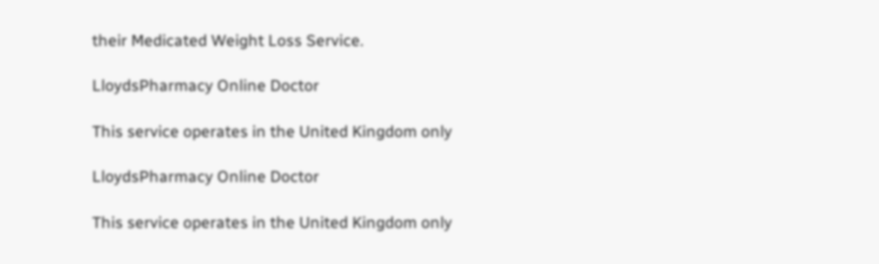their Medicated Weight Loss Service.

LloydsPharmacy Online Doctor

This service operates in the United Kingdom only

LloydsPharmacy Online Doctor

This service operates in the United Kingdom only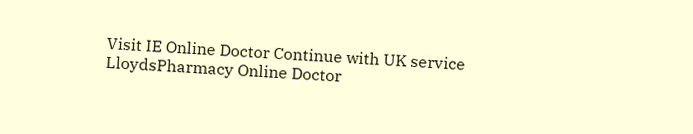Visit IE Online Doctor Continue with UK service
LloydsPharmacy Online Doctor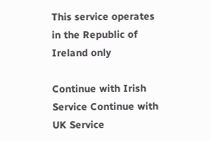This service operates in the Republic of Ireland only

Continue with Irish Service Continue with UK Service